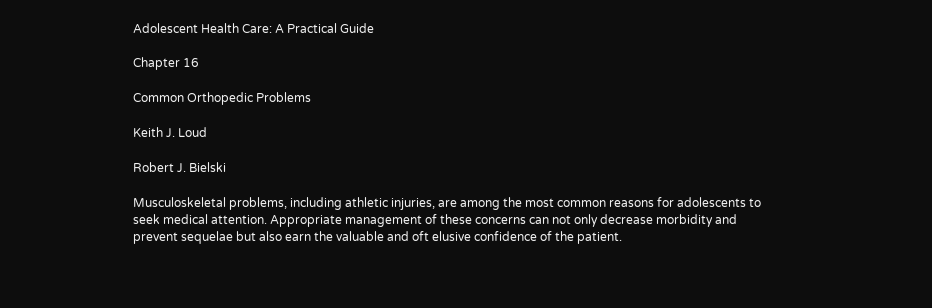Adolescent Health Care: A Practical Guide

Chapter 16

Common Orthopedic Problems

Keith J. Loud

Robert J. Bielski

Musculoskeletal problems, including athletic injuries, are among the most common reasons for adolescents to seek medical attention. Appropriate management of these concerns can not only decrease morbidity and prevent sequelae but also earn the valuable and oft elusive confidence of the patient.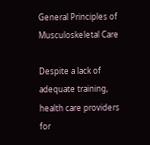General Principles of Musculoskeletal Care

Despite a lack of adequate training, health care providers for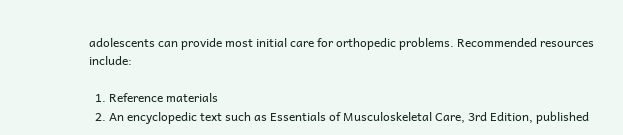adolescents can provide most initial care for orthopedic problems. Recommended resources include:

  1. Reference materials
  2. An encyclopedic text such as Essentials of Musculoskeletal Care, 3rd Edition, published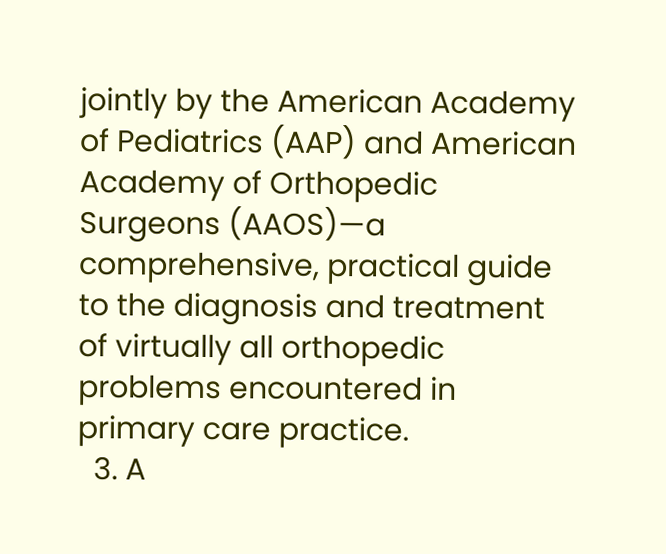jointly by the American Academy of Pediatrics (AAP) and American Academy of Orthopedic Surgeons (AAOS)—a comprehensive, practical guide to the diagnosis and treatment of virtually all orthopedic problems encountered in primary care practice.
  3. A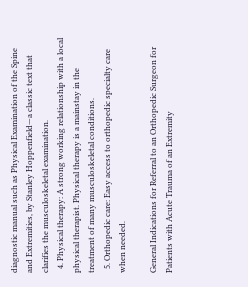diagnostic manual such as Physical Examination of the Spine and Extremities, by Stanley Hoppenfield—a classic text that clarifies the musculoskeletal examination.
  4. Physical therapy: A strong working relationship with a local physical therapist. Physical therapy is a mainstay in the treatment of many musculoskeletal conditions.
  5. Orthopedic care: Easy access to orthopedic specialty care when needed.

General Indications for Referral to an Orthopedic Surgeon for Patients with Acute Trauma of an Extremity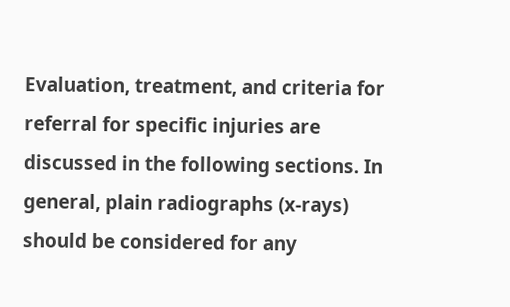Evaluation, treatment, and criteria for referral for specific injuries are discussed in the following sections. In general, plain radiographs (x-rays) should be considered for any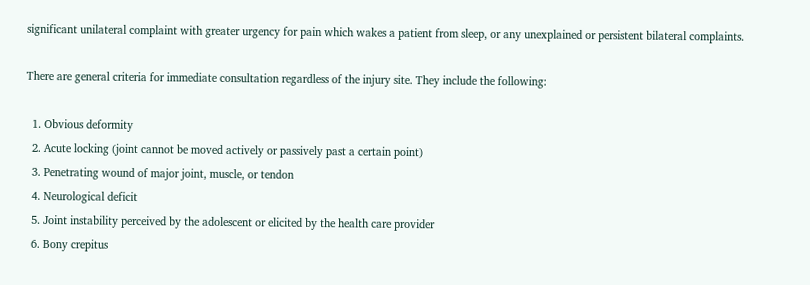significant unilateral complaint with greater urgency for pain which wakes a patient from sleep, or any unexplained or persistent bilateral complaints.

There are general criteria for immediate consultation regardless of the injury site. They include the following:

  1. Obvious deformity
  2. Acute locking (joint cannot be moved actively or passively past a certain point)
  3. Penetrating wound of major joint, muscle, or tendon
  4. Neurological deficit
  5. Joint instability perceived by the adolescent or elicited by the health care provider
  6. Bony crepitus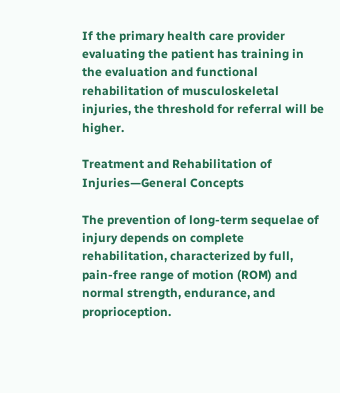If the primary health care provider evaluating the patient has training in the evaluation and functional rehabilitation of musculoskeletal injuries, the threshold for referral will be higher.

Treatment and Rehabilitation of Injuries—General Concepts

The prevention of long-term sequelae of injury depends on complete rehabilitation, characterized by full, pain-free range of motion (ROM) and normal strength, endurance, and proprioception.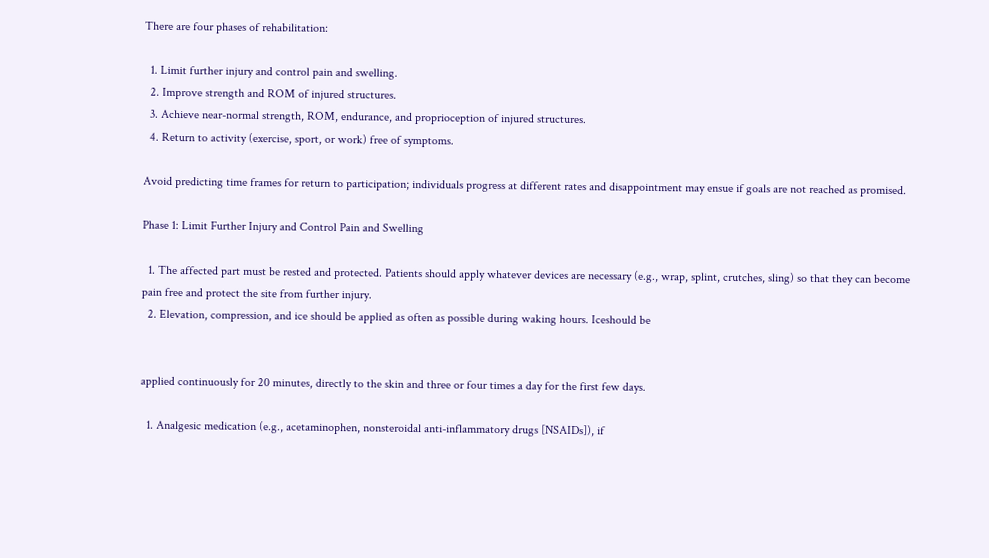There are four phases of rehabilitation:

  1. Limit further injury and control pain and swelling.
  2. Improve strength and ROM of injured structures.
  3. Achieve near-normal strength, ROM, endurance, and proprioception of injured structures.
  4. Return to activity (exercise, sport, or work) free of symptoms.

Avoid predicting time frames for return to participation; individuals progress at different rates and disappointment may ensue if goals are not reached as promised.

Phase 1: Limit Further Injury and Control Pain and Swelling

  1. The affected part must be rested and protected. Patients should apply whatever devices are necessary (e.g., wrap, splint, crutches, sling) so that they can become pain free and protect the site from further injury.
  2. Elevation, compression, and ice should be applied as often as possible during waking hours. Iceshould be


applied continuously for 20 minutes, directly to the skin and three or four times a day for the first few days.

  1. Analgesic medication (e.g., acetaminophen, nonsteroidal anti-inflammatory drugs [NSAIDs]), if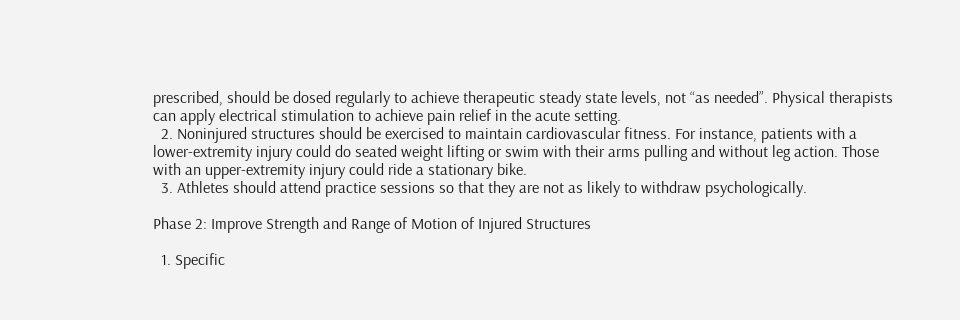prescribed, should be dosed regularly to achieve therapeutic steady state levels, not “as needed”. Physical therapists can apply electrical stimulation to achieve pain relief in the acute setting.
  2. Noninjured structures should be exercised to maintain cardiovascular fitness. For instance, patients with a lower-extremity injury could do seated weight lifting or swim with their arms pulling and without leg action. Those with an upper-extremity injury could ride a stationary bike.
  3. Athletes should attend practice sessions so that they are not as likely to withdraw psychologically.

Phase 2: Improve Strength and Range of Motion of Injured Structures

  1. Specific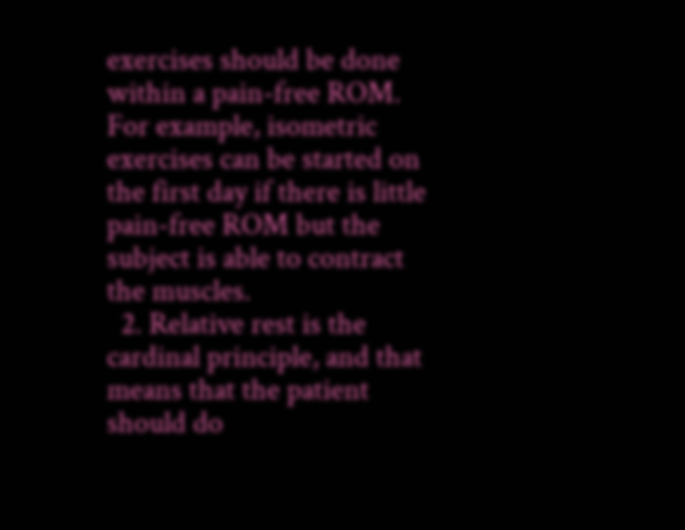exercises should be done within a pain-free ROM. For example, isometric exercises can be started on the first day if there is little pain-free ROM but the subject is able to contract the muscles.
  2. Relative rest is the cardinal principle, and that means that the patient should do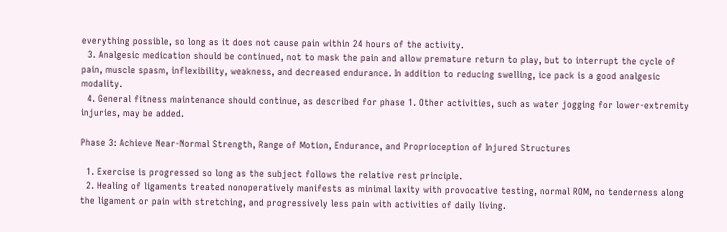everything possible, so long as it does not cause pain within 24 hours of the activity.
  3. Analgesic medication should be continued, not to mask the pain and allow premature return to play, but to interrupt the cycle of pain, muscle spasm, inflexibility, weakness, and decreased endurance. In addition to reducing swelling, ice pack is a good analgesic modality.
  4. General fitness maintenance should continue, as described for phase 1. Other activities, such as water jogging for lower-extremity injuries, may be added.

Phase 3: Achieve Near-Normal Strength, Range of Motion, Endurance, and Proprioception of Injured Structures

  1. Exercise is progressed so long as the subject follows the relative rest principle.
  2. Healing of ligaments treated nonoperatively manifests as minimal laxity with provocative testing, normal ROM, no tenderness along the ligament or pain with stretching, and progressively less pain with activities of daily living.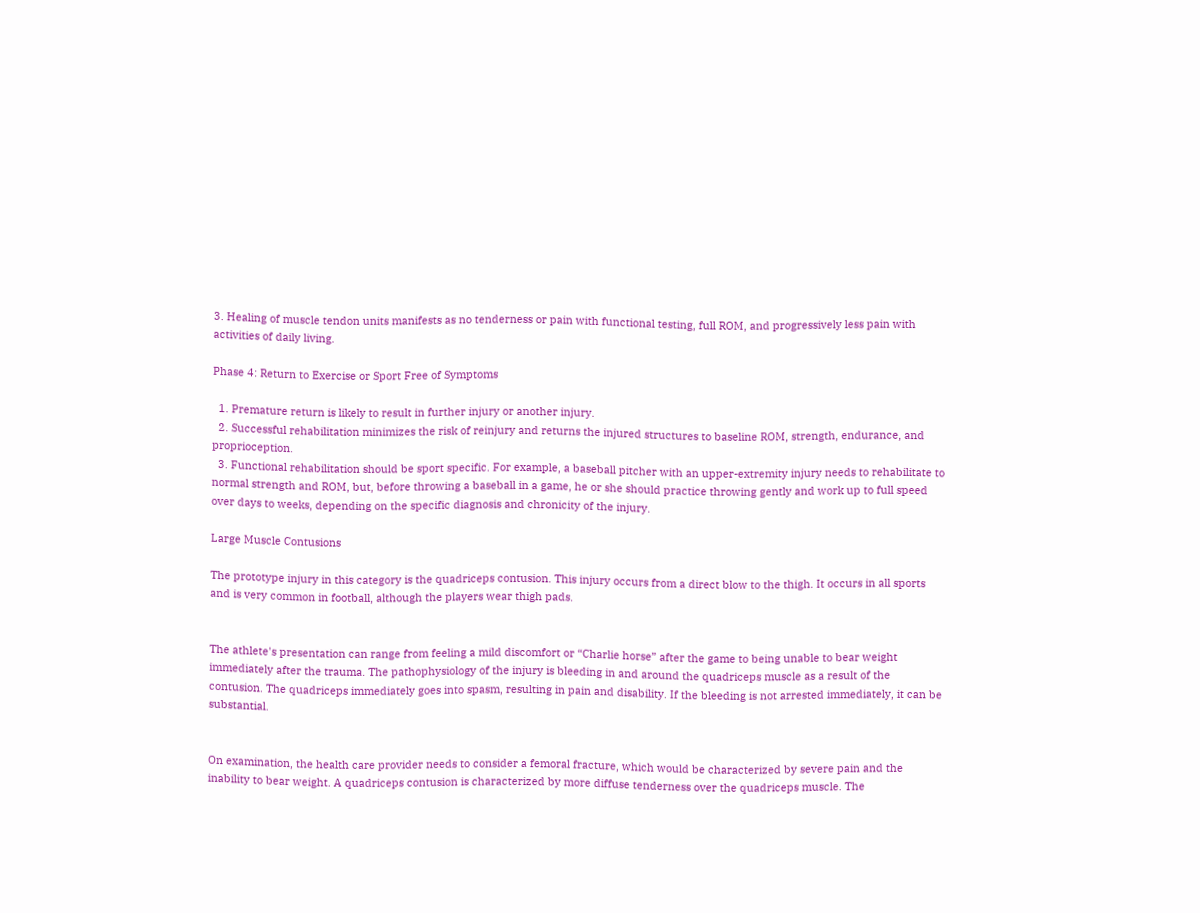3. Healing of muscle tendon units manifests as no tenderness or pain with functional testing, full ROM, and progressively less pain with activities of daily living.

Phase 4: Return to Exercise or Sport Free of Symptoms

  1. Premature return is likely to result in further injury or another injury.
  2. Successful rehabilitation minimizes the risk of reinjury and returns the injured structures to baseline ROM, strength, endurance, and proprioception.
  3. Functional rehabilitation should be sport specific. For example, a baseball pitcher with an upper-extremity injury needs to rehabilitate to normal strength and ROM, but, before throwing a baseball in a game, he or she should practice throwing gently and work up to full speed over days to weeks, depending on the specific diagnosis and chronicity of the injury.

Large Muscle Contusions

The prototype injury in this category is the quadriceps contusion. This injury occurs from a direct blow to the thigh. It occurs in all sports and is very common in football, although the players wear thigh pads.


The athlete's presentation can range from feeling a mild discomfort or “Charlie horse” after the game to being unable to bear weight immediately after the trauma. The pathophysiology of the injury is bleeding in and around the quadriceps muscle as a result of the contusion. The quadriceps immediately goes into spasm, resulting in pain and disability. If the bleeding is not arrested immediately, it can be substantial.


On examination, the health care provider needs to consider a femoral fracture, which would be characterized by severe pain and the inability to bear weight. A quadriceps contusion is characterized by more diffuse tenderness over the quadriceps muscle. The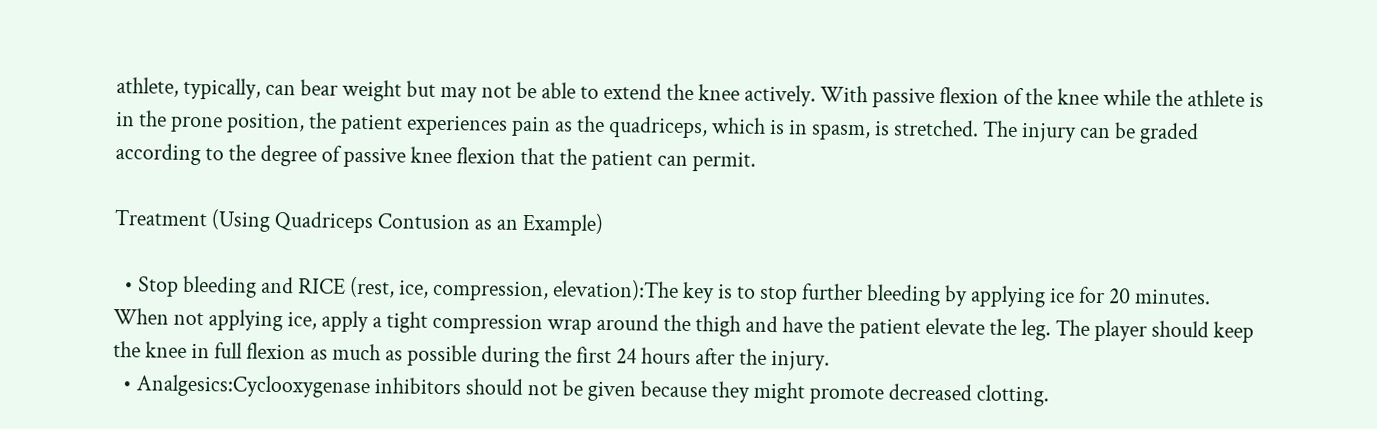athlete, typically, can bear weight but may not be able to extend the knee actively. With passive flexion of the knee while the athlete is in the prone position, the patient experiences pain as the quadriceps, which is in spasm, is stretched. The injury can be graded according to the degree of passive knee flexion that the patient can permit.

Treatment (Using Quadriceps Contusion as an Example)

  • Stop bleeding and RICE (rest, ice, compression, elevation):The key is to stop further bleeding by applying ice for 20 minutes. When not applying ice, apply a tight compression wrap around the thigh and have the patient elevate the leg. The player should keep the knee in full flexion as much as possible during the first 24 hours after the injury.
  • Analgesics:Cyclooxygenase inhibitors should not be given because they might promote decreased clotting.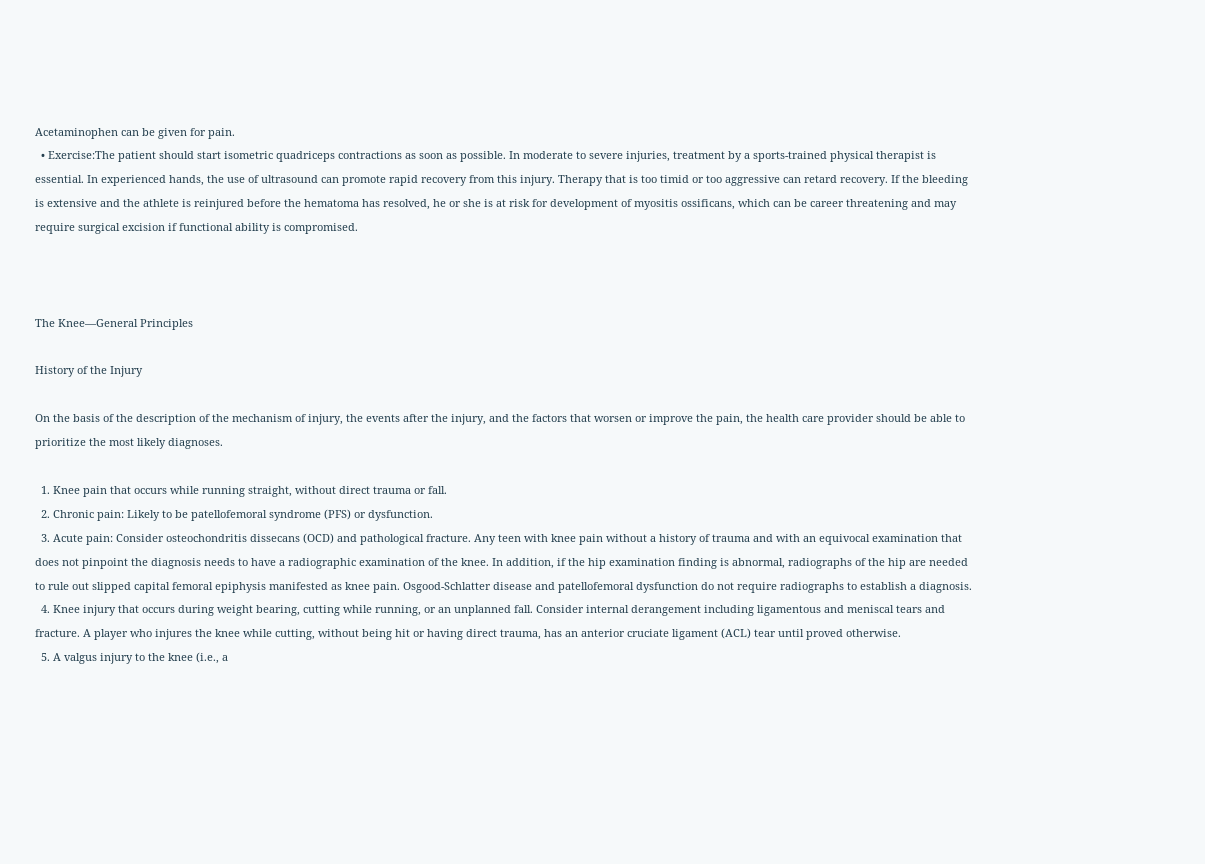Acetaminophen can be given for pain.
  • Exercise:The patient should start isometric quadriceps contractions as soon as possible. In moderate to severe injuries, treatment by a sports-trained physical therapist is essential. In experienced hands, the use of ultrasound can promote rapid recovery from this injury. Therapy that is too timid or too aggressive can retard recovery. If the bleeding is extensive and the athlete is reinjured before the hematoma has resolved, he or she is at risk for development of myositis ossificans, which can be career threatening and may require surgical excision if functional ability is compromised.



The Knee—General Principles

History of the Injury

On the basis of the description of the mechanism of injury, the events after the injury, and the factors that worsen or improve the pain, the health care provider should be able to prioritize the most likely diagnoses.

  1. Knee pain that occurs while running straight, without direct trauma or fall.
  2. Chronic pain: Likely to be patellofemoral syndrome (PFS) or dysfunction.
  3. Acute pain: Consider osteochondritis dissecans (OCD) and pathological fracture. Any teen with knee pain without a history of trauma and with an equivocal examination that does not pinpoint the diagnosis needs to have a radiographic examination of the knee. In addition, if the hip examination finding is abnormal, radiographs of the hip are needed to rule out slipped capital femoral epiphysis manifested as knee pain. Osgood-Schlatter disease and patellofemoral dysfunction do not require radiographs to establish a diagnosis.
  4. Knee injury that occurs during weight bearing, cutting while running, or an unplanned fall. Consider internal derangement including ligamentous and meniscal tears and fracture. A player who injures the knee while cutting, without being hit or having direct trauma, has an anterior cruciate ligament (ACL) tear until proved otherwise.
  5. A valgus injury to the knee (i.e., a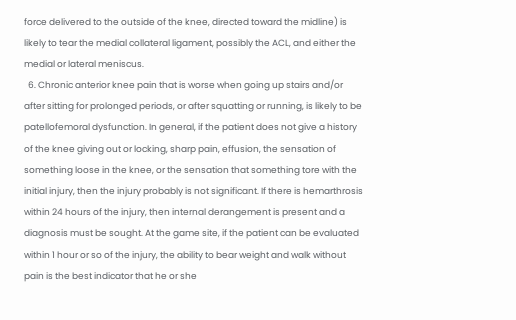force delivered to the outside of the knee, directed toward the midline) is likely to tear the medial collateral ligament, possibly the ACL, and either the medial or lateral meniscus.
  6. Chronic anterior knee pain that is worse when going up stairs and/or after sitting for prolonged periods, or after squatting or running, is likely to be patellofemoral dysfunction. In general, if the patient does not give a history of the knee giving out or locking, sharp pain, effusion, the sensation of something loose in the knee, or the sensation that something tore with the initial injury, then the injury probably is not significant. If there is hemarthrosis within 24 hours of the injury, then internal derangement is present and a diagnosis must be sought. At the game site, if the patient can be evaluated within 1 hour or so of the injury, the ability to bear weight and walk without pain is the best indicator that he or she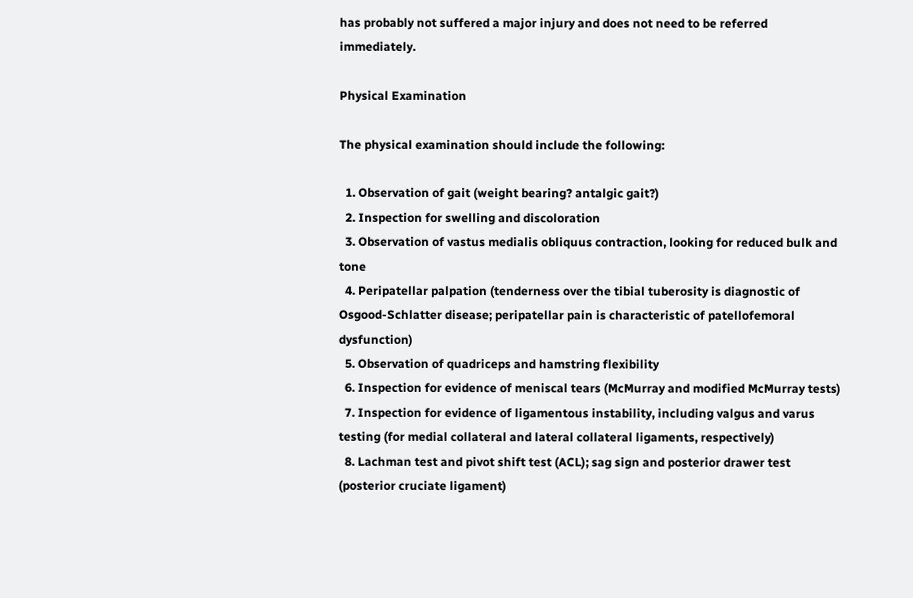has probably not suffered a major injury and does not need to be referred immediately.

Physical Examination

The physical examination should include the following:

  1. Observation of gait (weight bearing? antalgic gait?)
  2. Inspection for swelling and discoloration
  3. Observation of vastus medialis obliquus contraction, looking for reduced bulk and tone
  4. Peripatellar palpation (tenderness over the tibial tuberosity is diagnostic of Osgood-Schlatter disease; peripatellar pain is characteristic of patellofemoral dysfunction)
  5. Observation of quadriceps and hamstring flexibility
  6. Inspection for evidence of meniscal tears (McMurray and modified McMurray tests)
  7. Inspection for evidence of ligamentous instability, including valgus and varus testing (for medial collateral and lateral collateral ligaments, respectively)
  8. Lachman test and pivot shift test (ACL); sag sign and posterior drawer test (posterior cruciate ligament)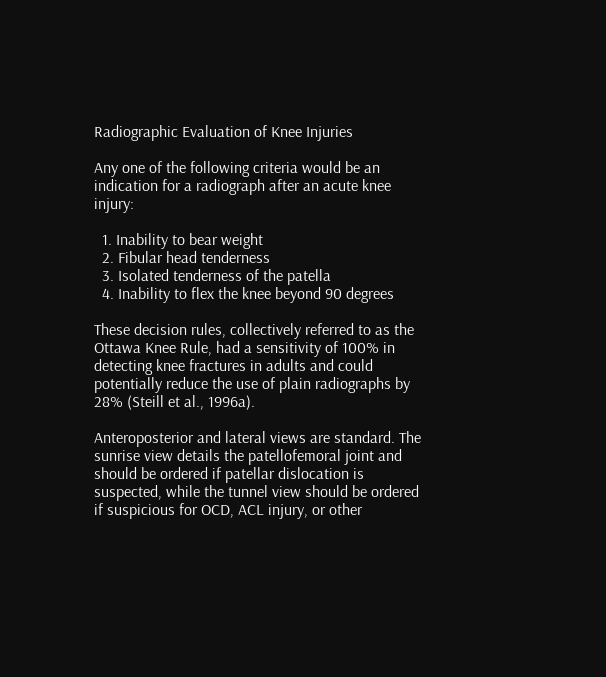Radiographic Evaluation of Knee Injuries

Any one of the following criteria would be an indication for a radiograph after an acute knee injury:

  1. Inability to bear weight
  2. Fibular head tenderness
  3. Isolated tenderness of the patella
  4. Inability to flex the knee beyond 90 degrees

These decision rules, collectively referred to as the Ottawa Knee Rule, had a sensitivity of 100% in detecting knee fractures in adults and could potentially reduce the use of plain radiographs by 28% (Steill et al., 1996a).

Anteroposterior and lateral views are standard. The sunrise view details the patellofemoral joint and should be ordered if patellar dislocation is suspected, while the tunnel view should be ordered if suspicious for OCD, ACL injury, or other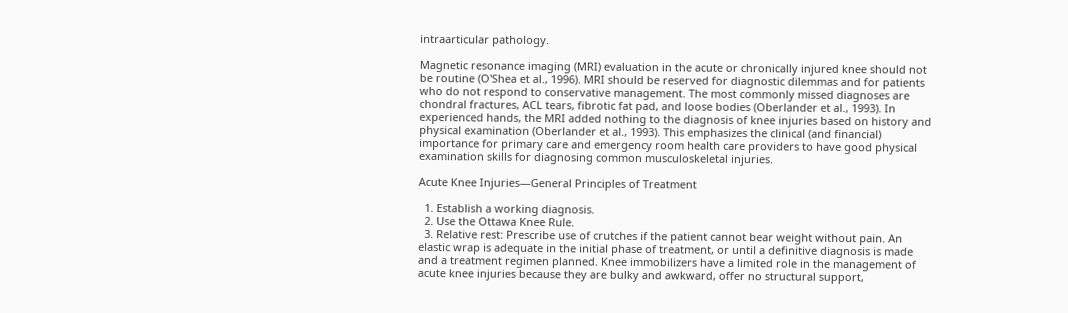intraarticular pathology.

Magnetic resonance imaging (MRI) evaluation in the acute or chronically injured knee should not be routine (O'Shea et al., 1996). MRI should be reserved for diagnostic dilemmas and for patients who do not respond to conservative management. The most commonly missed diagnoses are chondral fractures, ACL tears, fibrotic fat pad, and loose bodies (Oberlander et al., 1993). In experienced hands, the MRI added nothing to the diagnosis of knee injuries based on history and physical examination (Oberlander et al., 1993). This emphasizes the clinical (and financial) importance for primary care and emergency room health care providers to have good physical examination skills for diagnosing common musculoskeletal injuries.

Acute Knee Injuries—General Principles of Treatment

  1. Establish a working diagnosis.
  2. Use the Ottawa Knee Rule.
  3. Relative rest: Prescribe use of crutches if the patient cannot bear weight without pain. An elastic wrap is adequate in the initial phase of treatment, or until a definitive diagnosis is made and a treatment regimen planned. Knee immobilizers have a limited role in the management of acute knee injuries because they are bulky and awkward, offer no structural support,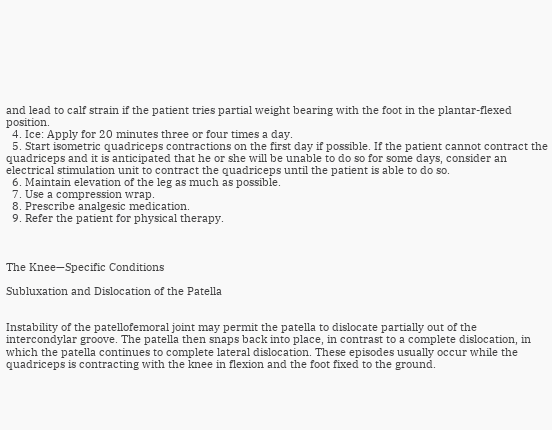and lead to calf strain if the patient tries partial weight bearing with the foot in the plantar-flexed position.
  4. Ice: Apply for 20 minutes three or four times a day.
  5. Start isometric quadriceps contractions on the first day if possible. If the patient cannot contract the quadriceps and it is anticipated that he or she will be unable to do so for some days, consider an electrical stimulation unit to contract the quadriceps until the patient is able to do so.
  6. Maintain elevation of the leg as much as possible.
  7. Use a compression wrap.
  8. Prescribe analgesic medication.
  9. Refer the patient for physical therapy.



The Knee—Specific Conditions

Subluxation and Dislocation of the Patella


Instability of the patellofemoral joint may permit the patella to dislocate partially out of the intercondylar groove. The patella then snaps back into place, in contrast to a complete dislocation, in which the patella continues to complete lateral dislocation. These episodes usually occur while the quadriceps is contracting with the knee in flexion and the foot fixed to the ground.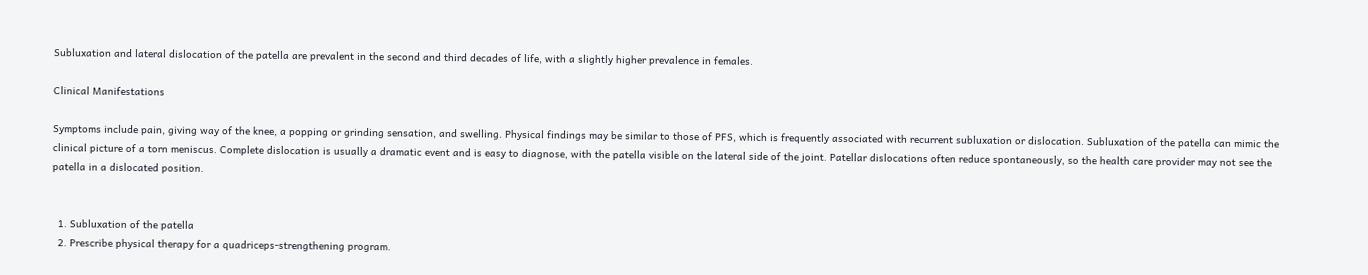Subluxation and lateral dislocation of the patella are prevalent in the second and third decades of life, with a slightly higher prevalence in females.

Clinical Manifestations

Symptoms include pain, giving way of the knee, a popping or grinding sensation, and swelling. Physical findings may be similar to those of PFS, which is frequently associated with recurrent subluxation or dislocation. Subluxation of the patella can mimic the clinical picture of a torn meniscus. Complete dislocation is usually a dramatic event and is easy to diagnose, with the patella visible on the lateral side of the joint. Patellar dislocations often reduce spontaneously, so the health care provider may not see the patella in a dislocated position.


  1. Subluxation of the patella
  2. Prescribe physical therapy for a quadriceps-strengthening program.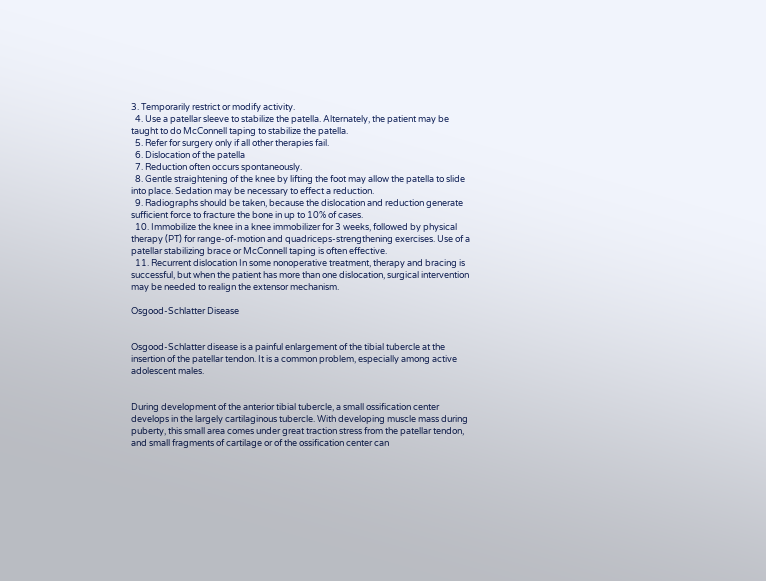3. Temporarily restrict or modify activity.
  4. Use a patellar sleeve to stabilize the patella. Alternately, the patient may be taught to do McConnell taping to stabilize the patella.
  5. Refer for surgery only if all other therapies fail.
  6. Dislocation of the patella
  7. Reduction often occurs spontaneously.
  8. Gentle straightening of the knee by lifting the foot may allow the patella to slide into place. Sedation may be necessary to effect a reduction.
  9. Radiographs should be taken, because the dislocation and reduction generate sufficient force to fracture the bone in up to 10% of cases.
  10. Immobilize the knee in a knee immobilizer for 3 weeks, followed by physical therapy (PT) for range-of-motion and quadriceps-strengthening exercises. Use of a patellar stabilizing brace or McConnell taping is often effective.
  11. Recurrent dislocation In some nonoperative treatment, therapy and bracing is successful, but when the patient has more than one dislocation, surgical intervention may be needed to realign the extensor mechanism.

Osgood-Schlatter Disease


Osgood-Schlatter disease is a painful enlargement of the tibial tubercle at the insertion of the patellar tendon. It is a common problem, especially among active adolescent males.


During development of the anterior tibial tubercle, a small ossification center develops in the largely cartilaginous tubercle. With developing muscle mass during puberty, this small area comes under great traction stress from the patellar tendon, and small fragments of cartilage or of the ossification center can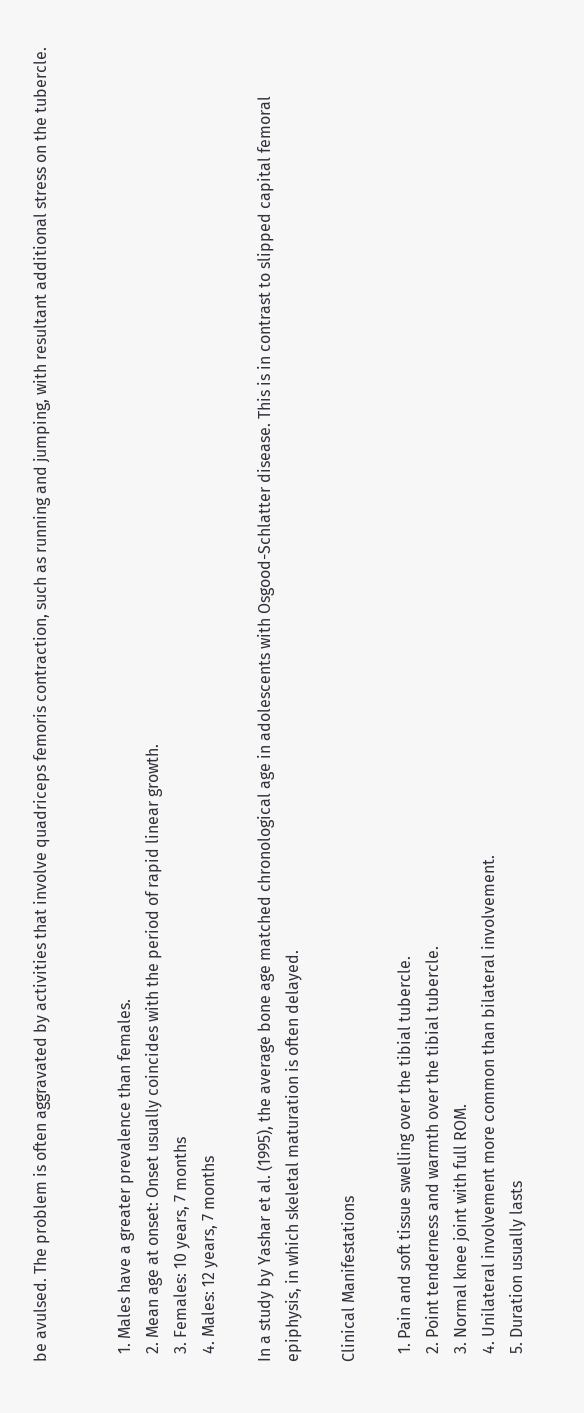be avulsed. The problem is often aggravated by activities that involve quadriceps femoris contraction, such as running and jumping, with resultant additional stress on the tubercle.


  1. Males have a greater prevalence than females.
  2. Mean age at onset: Onset usually coincides with the period of rapid linear growth.
  3. Females: 10 years, 7 months
  4. Males: 12 years, 7 months

In a study by Yashar et al. (1995), the average bone age matched chronological age in adolescents with Osgood-Schlatter disease. This is in contrast to slipped capital femoral epiphysis, in which skeletal maturation is often delayed.

Clinical Manifestations

  1. Pain and soft tissue swelling over the tibial tubercle.
  2. Point tenderness and warmth over the tibial tubercle.
  3. Normal knee joint with full ROM.
  4. Unilateral involvement more common than bilateral involvement.
  5. Duration usually lasts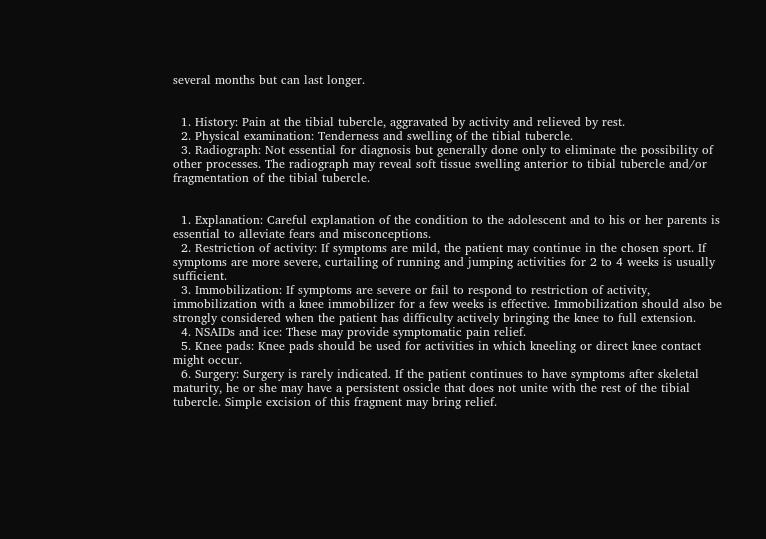several months but can last longer.


  1. History: Pain at the tibial tubercle, aggravated by activity and relieved by rest.
  2. Physical examination: Tenderness and swelling of the tibial tubercle.
  3. Radiograph: Not essential for diagnosis but generally done only to eliminate the possibility of other processes. The radiograph may reveal soft tissue swelling anterior to tibial tubercle and/or fragmentation of the tibial tubercle.


  1. Explanation: Careful explanation of the condition to the adolescent and to his or her parents is essential to alleviate fears and misconceptions.
  2. Restriction of activity: If symptoms are mild, the patient may continue in the chosen sport. If symptoms are more severe, curtailing of running and jumping activities for 2 to 4 weeks is usually sufficient.
  3. Immobilization: If symptoms are severe or fail to respond to restriction of activity, immobilization with a knee immobilizer for a few weeks is effective. Immobilization should also be strongly considered when the patient has difficulty actively bringing the knee to full extension.
  4. NSAIDs and ice: These may provide symptomatic pain relief.
  5. Knee pads: Knee pads should be used for activities in which kneeling or direct knee contact might occur.
  6. Surgery: Surgery is rarely indicated. If the patient continues to have symptoms after skeletal maturity, he or she may have a persistent ossicle that does not unite with the rest of the tibial tubercle. Simple excision of this fragment may bring relief.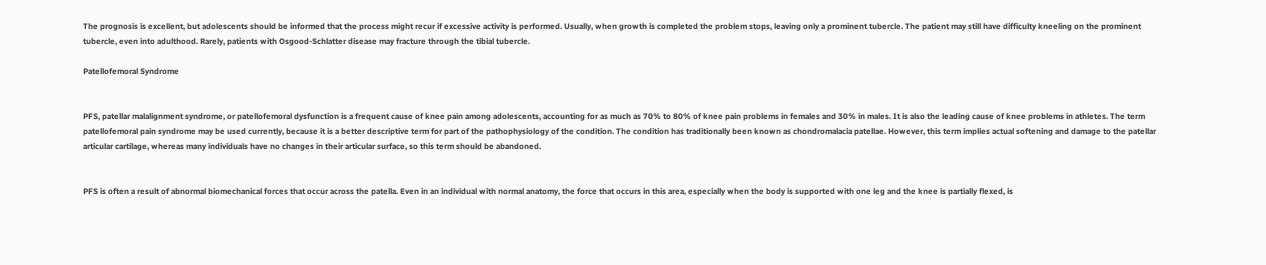The prognosis is excellent, but adolescents should be informed that the process might recur if excessive activity is performed. Usually, when growth is completed the problem stops, leaving only a prominent tubercle. The patient may still have difficulty kneeling on the prominent tubercle, even into adulthood. Rarely, patients with Osgood-Schlatter disease may fracture through the tibial tubercle.

Patellofemoral Syndrome


PFS, patellar malalignment syndrome, or patellofemoral dysfunction is a frequent cause of knee pain among adolescents, accounting for as much as 70% to 80% of knee pain problems in females and 30% in males. It is also the leading cause of knee problems in athletes. The term patellofemoral pain syndrome may be used currently, because it is a better descriptive term for part of the pathophysiology of the condition. The condition has traditionally been known as chondromalacia patellae. However, this term implies actual softening and damage to the patellar articular cartilage, whereas many individuals have no changes in their articular surface, so this term should be abandoned.


PFS is often a result of abnormal biomechanical forces that occur across the patella. Even in an individual with normal anatomy, the force that occurs in this area, especially when the body is supported with one leg and the knee is partially flexed, is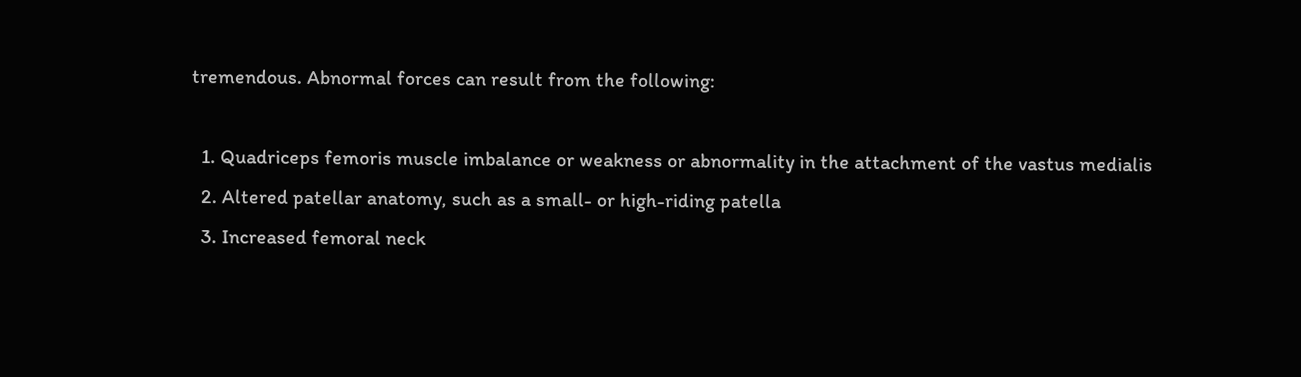tremendous. Abnormal forces can result from the following:

  1. Quadriceps femoris muscle imbalance or weakness or abnormality in the attachment of the vastus medialis
  2. Altered patellar anatomy, such as a small- or high-riding patella
  3. Increased femoral neck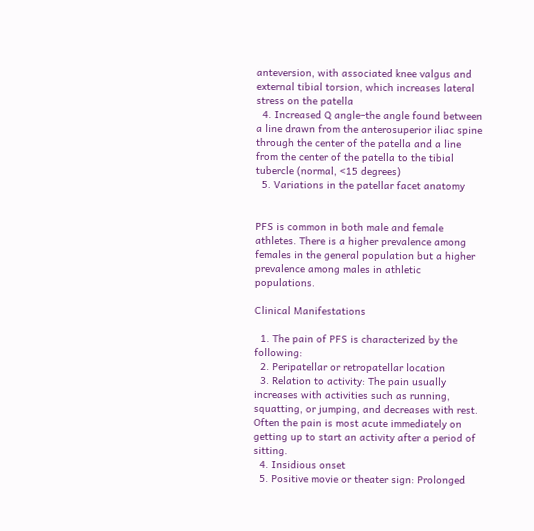anteversion, with associated knee valgus and external tibial torsion, which increases lateral stress on the patella
  4. Increased Q angle–the angle found between a line drawn from the anterosuperior iliac spine through the center of the patella and a line from the center of the patella to the tibial tubercle (normal, <15 degrees)
  5. Variations in the patellar facet anatomy


PFS is common in both male and female athletes. There is a higher prevalence among females in the general population but a higher prevalence among males in athletic populations.

Clinical Manifestations

  1. The pain of PFS is characterized by the following:
  2. Peripatellar or retropatellar location
  3. Relation to activity: The pain usually increases with activities such as running, squatting, or jumping, and decreases with rest. Often the pain is most acute immediately on getting up to start an activity after a period of sitting.
  4. Insidious onset
  5. Positive movie or theater sign: Prolonged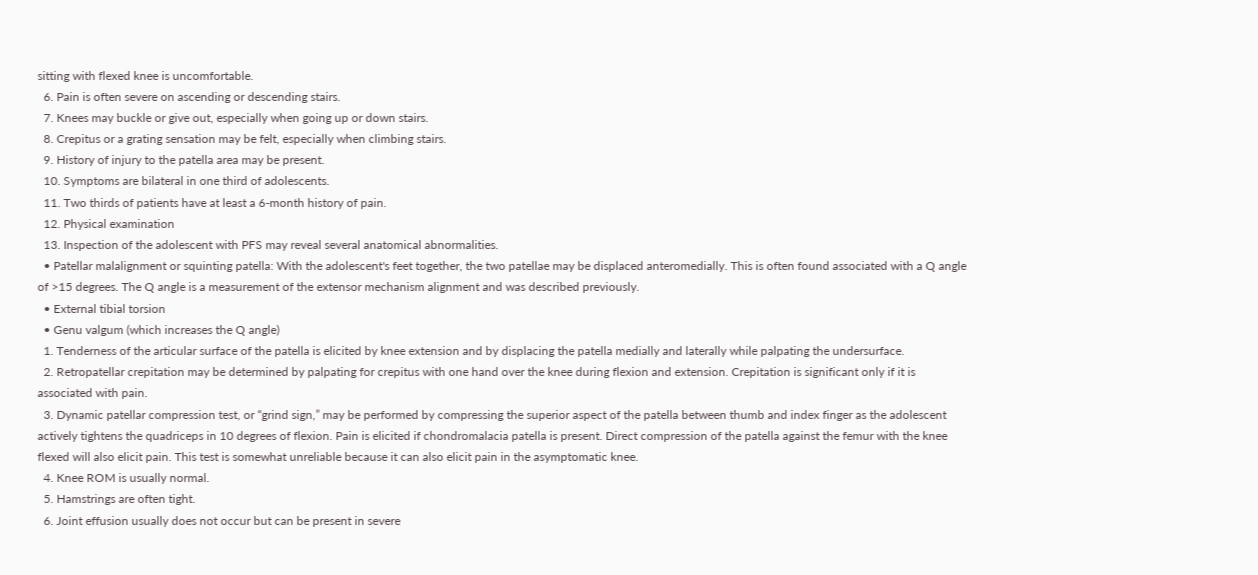sitting with flexed knee is uncomfortable.
  6. Pain is often severe on ascending or descending stairs.
  7. Knees may buckle or give out, especially when going up or down stairs.
  8. Crepitus or a grating sensation may be felt, especially when climbing stairs.
  9. History of injury to the patella area may be present.
  10. Symptoms are bilateral in one third of adolescents.
  11. Two thirds of patients have at least a 6-month history of pain.
  12. Physical examination
  13. Inspection of the adolescent with PFS may reveal several anatomical abnormalities.
  • Patellar malalignment or squinting patella: With the adolescent's feet together, the two patellae may be displaced anteromedially. This is often found associated with a Q angle of >15 degrees. The Q angle is a measurement of the extensor mechanism alignment and was described previously.
  • External tibial torsion
  • Genu valgum (which increases the Q angle)
  1. Tenderness of the articular surface of the patella is elicited by knee extension and by displacing the patella medially and laterally while palpating the undersurface.
  2. Retropatellar crepitation may be determined by palpating for crepitus with one hand over the knee during flexion and extension. Crepitation is significant only if it is associated with pain.
  3. Dynamic patellar compression test, or “grind sign,” may be performed by compressing the superior aspect of the patella between thumb and index finger as the adolescent actively tightens the quadriceps in 10 degrees of flexion. Pain is elicited if chondromalacia patella is present. Direct compression of the patella against the femur with the knee flexed will also elicit pain. This test is somewhat unreliable because it can also elicit pain in the asymptomatic knee.
  4. Knee ROM is usually normal.
  5. Hamstrings are often tight.
  6. Joint effusion usually does not occur but can be present in severe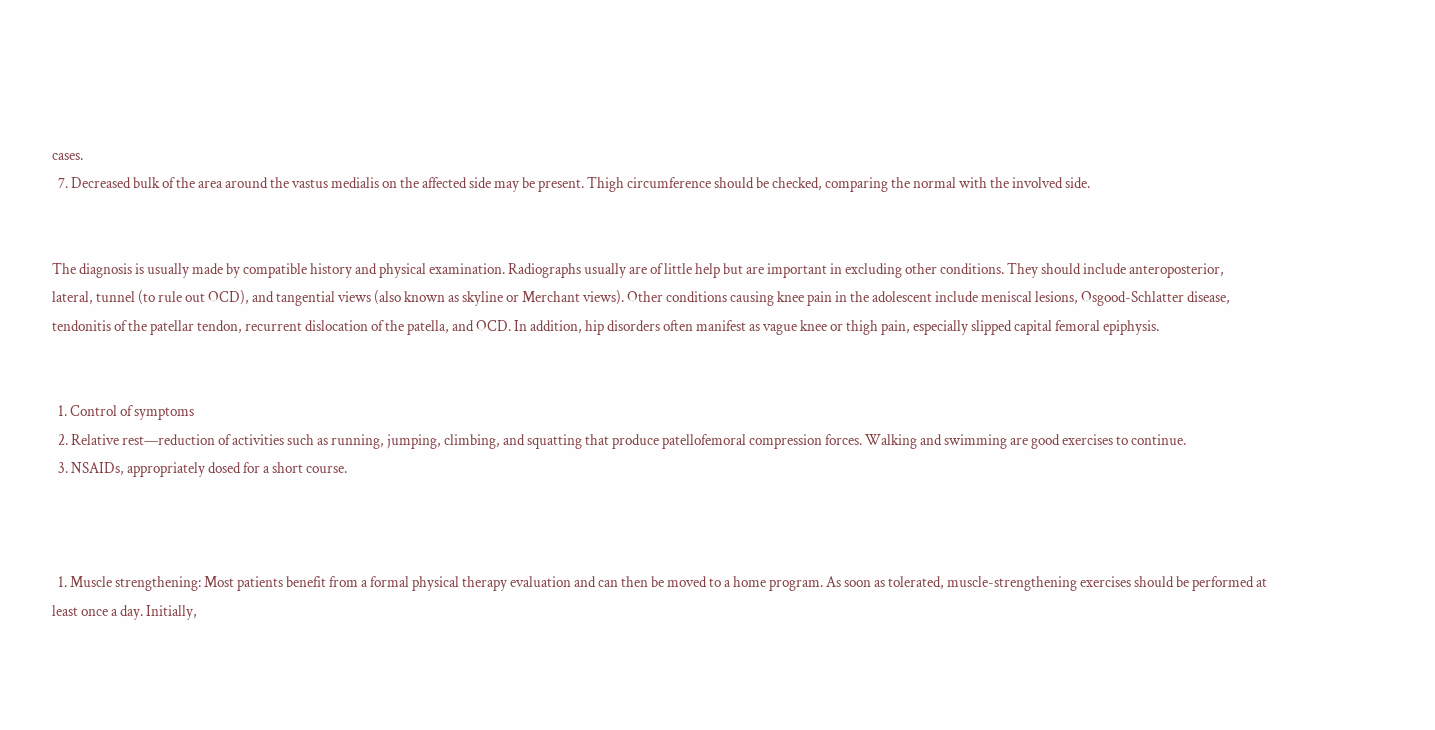cases.
  7. Decreased bulk of the area around the vastus medialis on the affected side may be present. Thigh circumference should be checked, comparing the normal with the involved side.


The diagnosis is usually made by compatible history and physical examination. Radiographs usually are of little help but are important in excluding other conditions. They should include anteroposterior, lateral, tunnel (to rule out OCD), and tangential views (also known as skyline or Merchant views). Other conditions causing knee pain in the adolescent include meniscal lesions, Osgood-Schlatter disease, tendonitis of the patellar tendon, recurrent dislocation of the patella, and OCD. In addition, hip disorders often manifest as vague knee or thigh pain, especially slipped capital femoral epiphysis.


  1. Control of symptoms
  2. Relative rest—reduction of activities such as running, jumping, climbing, and squatting that produce patellofemoral compression forces. Walking and swimming are good exercises to continue.
  3. NSAIDs, appropriately dosed for a short course.



  1. Muscle strengthening: Most patients benefit from a formal physical therapy evaluation and can then be moved to a home program. As soon as tolerated, muscle-strengthening exercises should be performed at least once a day. Initially,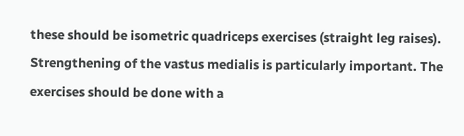these should be isometric quadriceps exercises (straight leg raises). Strengthening of the vastus medialis is particularly important. The exercises should be done with a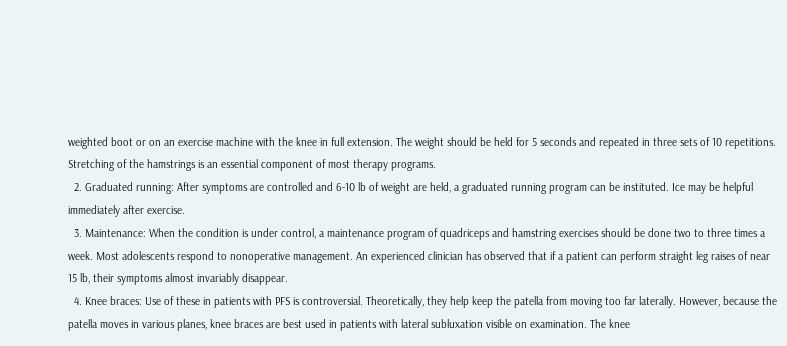weighted boot or on an exercise machine with the knee in full extension. The weight should be held for 5 seconds and repeated in three sets of 10 repetitions. Stretching of the hamstrings is an essential component of most therapy programs.
  2. Graduated running: After symptoms are controlled and 6-10 lb of weight are held, a graduated running program can be instituted. Ice may be helpful immediately after exercise.
  3. Maintenance: When the condition is under control, a maintenance program of quadriceps and hamstring exercises should be done two to three times a week. Most adolescents respond to nonoperative management. An experienced clinician has observed that if a patient can perform straight leg raises of near 15 lb, their symptoms almost invariably disappear.
  4. Knee braces: Use of these in patients with PFS is controversial. Theoretically, they help keep the patella from moving too far laterally. However, because the patella moves in various planes, knee braces are best used in patients with lateral subluxation visible on examination. The knee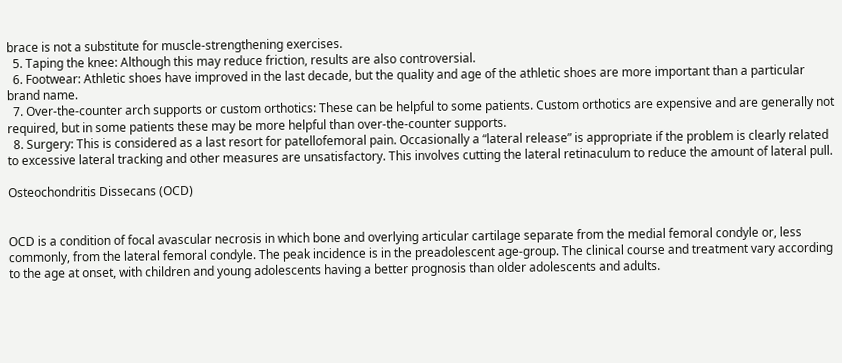brace is not a substitute for muscle-strengthening exercises.
  5. Taping the knee: Although this may reduce friction, results are also controversial.
  6. Footwear: Athletic shoes have improved in the last decade, but the quality and age of the athletic shoes are more important than a particular brand name.
  7. Over-the-counter arch supports or custom orthotics: These can be helpful to some patients. Custom orthotics are expensive and are generally not required, but in some patients these may be more helpful than over-the-counter supports.
  8. Surgery: This is considered as a last resort for patellofemoral pain. Occasionally a “lateral release” is appropriate if the problem is clearly related to excessive lateral tracking and other measures are unsatisfactory. This involves cutting the lateral retinaculum to reduce the amount of lateral pull.

Osteochondritis Dissecans (OCD)


OCD is a condition of focal avascular necrosis in which bone and overlying articular cartilage separate from the medial femoral condyle or, less commonly, from the lateral femoral condyle. The peak incidence is in the preadolescent age-group. The clinical course and treatment vary according to the age at onset, with children and young adolescents having a better prognosis than older adolescents and adults.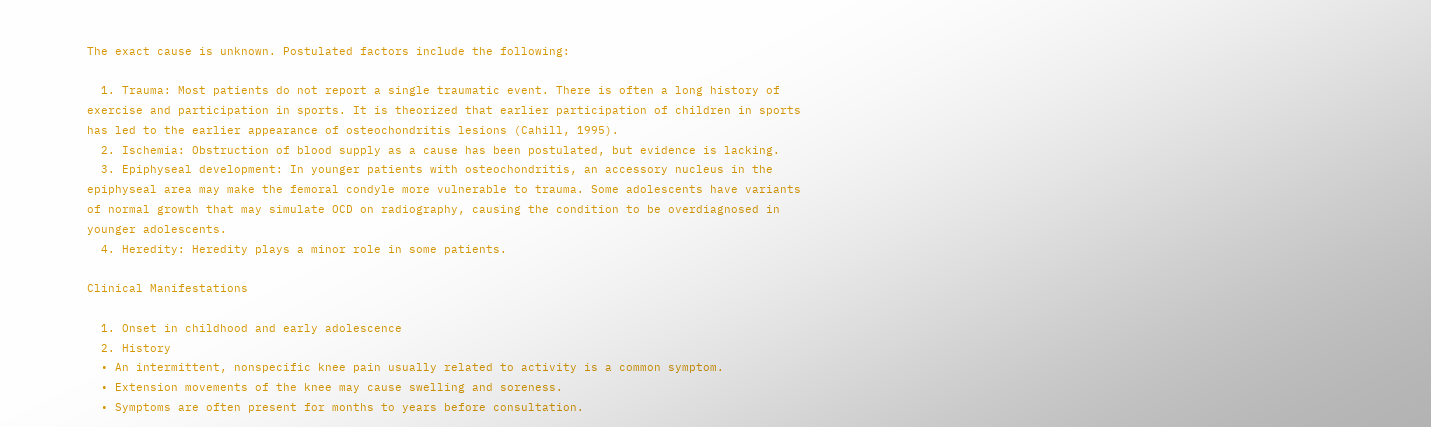The exact cause is unknown. Postulated factors include the following:

  1. Trauma: Most patients do not report a single traumatic event. There is often a long history of exercise and participation in sports. It is theorized that earlier participation of children in sports has led to the earlier appearance of osteochondritis lesions (Cahill, 1995).
  2. Ischemia: Obstruction of blood supply as a cause has been postulated, but evidence is lacking.
  3. Epiphyseal development: In younger patients with osteochondritis, an accessory nucleus in the epiphyseal area may make the femoral condyle more vulnerable to trauma. Some adolescents have variants of normal growth that may simulate OCD on radiography, causing the condition to be overdiagnosed in younger adolescents.
  4. Heredity: Heredity plays a minor role in some patients.

Clinical Manifestations

  1. Onset in childhood and early adolescence
  2. History
  • An intermittent, nonspecific knee pain usually related to activity is a common symptom.
  • Extension movements of the knee may cause swelling and soreness.
  • Symptoms are often present for months to years before consultation.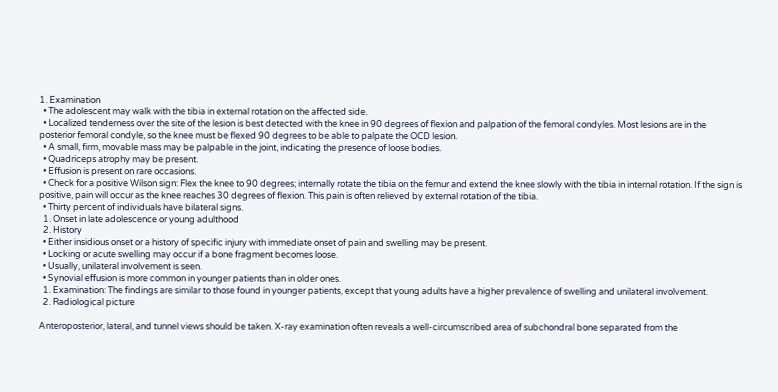1. Examination
  • The adolescent may walk with the tibia in external rotation on the affected side.
  • Localized tenderness over the site of the lesion is best detected with the knee in 90 degrees of flexion and palpation of the femoral condyles. Most lesions are in the posterior femoral condyle, so the knee must be flexed 90 degrees to be able to palpate the OCD lesion.
  • A small, firm, movable mass may be palpable in the joint, indicating the presence of loose bodies.
  • Quadriceps atrophy may be present.
  • Effusion is present on rare occasions.
  • Check for a positive Wilson sign: Flex the knee to 90 degrees; internally rotate the tibia on the femur and extend the knee slowly with the tibia in internal rotation. If the sign is positive, pain will occur as the knee reaches 30 degrees of flexion. This pain is often relieved by external rotation of the tibia.
  • Thirty percent of individuals have bilateral signs.
  1. Onset in late adolescence or young adulthood
  2. History
  • Either insidious onset or a history of specific injury with immediate onset of pain and swelling may be present.
  • Locking or acute swelling may occur if a bone fragment becomes loose.
  • Usually, unilateral involvement is seen.
  • Synovial effusion is more common in younger patients than in older ones.
  1. Examination: The findings are similar to those found in younger patients, except that young adults have a higher prevalence of swelling and unilateral involvement.
  2. Radiological picture

Anteroposterior, lateral, and tunnel views should be taken. X-ray examination often reveals a well-circumscribed area of subchondral bone separated from the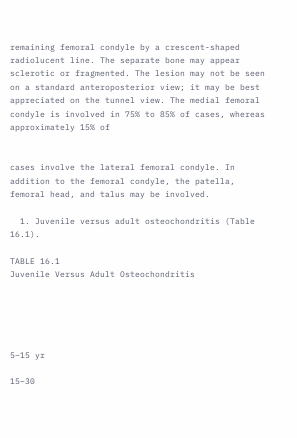remaining femoral condyle by a crescent-shaped radiolucent line. The separate bone may appear sclerotic or fragmented. The lesion may not be seen on a standard anteroposterior view; it may be best appreciated on the tunnel view. The medial femoral condyle is involved in 75% to 85% of cases, whereas approximately 15% of


cases involve the lateral femoral condyle. In addition to the femoral condyle, the patella, femoral head, and talus may be involved.

  1. Juvenile versus adult osteochondritis (Table 16.1).

TABLE 16.1
Juvenile Versus Adult Osteochondritis





5–15 yr

15–30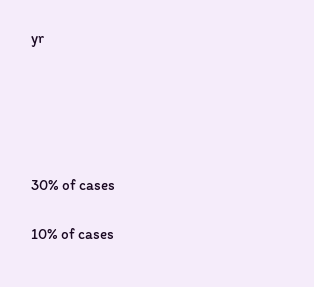yr





30% of cases

10% of cases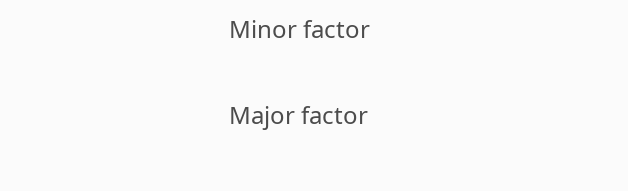Minor factor

Major factor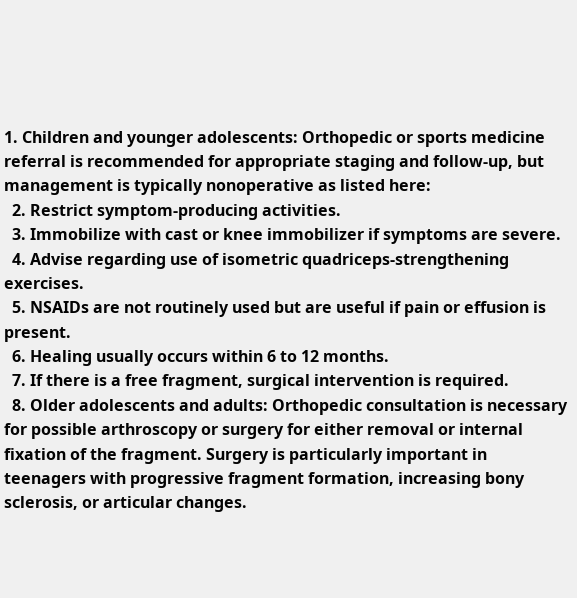1. Children and younger adolescents: Orthopedic or sports medicine referral is recommended for appropriate staging and follow-up, but management is typically nonoperative as listed here:
  2. Restrict symptom-producing activities.
  3. Immobilize with cast or knee immobilizer if symptoms are severe.
  4. Advise regarding use of isometric quadriceps-strengthening exercises.
  5. NSAIDs are not routinely used but are useful if pain or effusion is present.
  6. Healing usually occurs within 6 to 12 months.
  7. If there is a free fragment, surgical intervention is required.
  8. Older adolescents and adults: Orthopedic consultation is necessary for possible arthroscopy or surgery for either removal or internal fixation of the fragment. Surgery is particularly important in teenagers with progressive fragment formation, increasing bony sclerosis, or articular changes.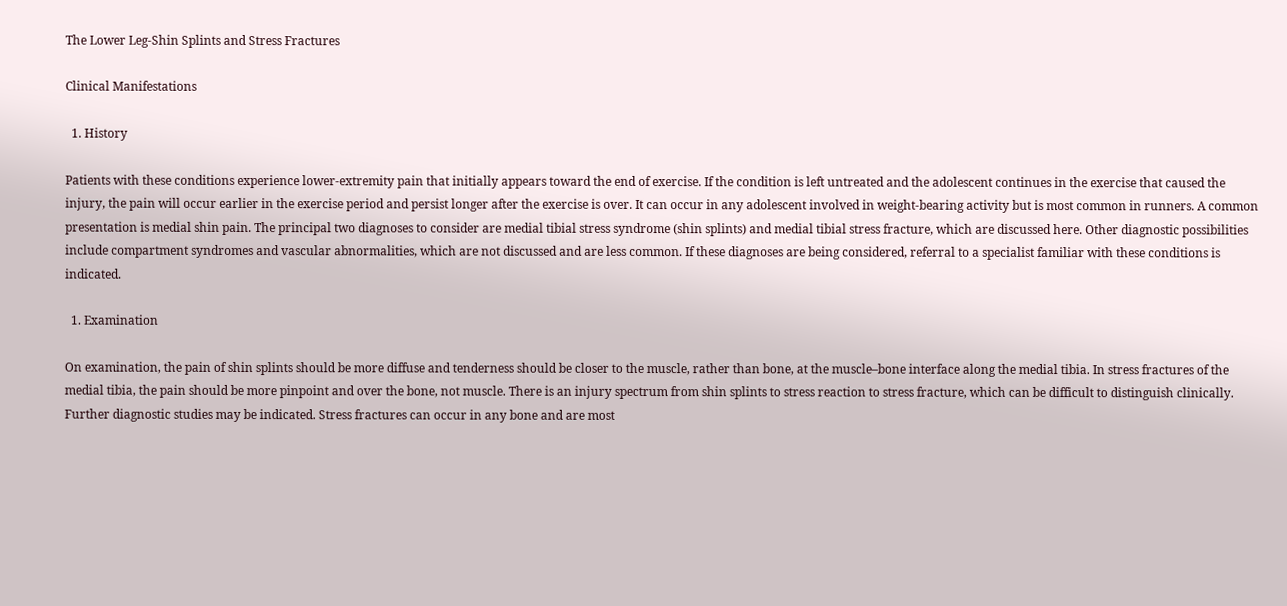The Lower Leg-Shin Splints and Stress Fractures

Clinical Manifestations

  1. History

Patients with these conditions experience lower-extremity pain that initially appears toward the end of exercise. If the condition is left untreated and the adolescent continues in the exercise that caused the injury, the pain will occur earlier in the exercise period and persist longer after the exercise is over. It can occur in any adolescent involved in weight-bearing activity but is most common in runners. A common presentation is medial shin pain. The principal two diagnoses to consider are medial tibial stress syndrome (shin splints) and medial tibial stress fracture, which are discussed here. Other diagnostic possibilities include compartment syndromes and vascular abnormalities, which are not discussed and are less common. If these diagnoses are being considered, referral to a specialist familiar with these conditions is indicated.

  1. Examination

On examination, the pain of shin splints should be more diffuse and tenderness should be closer to the muscle, rather than bone, at the muscle–bone interface along the medial tibia. In stress fractures of the medial tibia, the pain should be more pinpoint and over the bone, not muscle. There is an injury spectrum from shin splints to stress reaction to stress fracture, which can be difficult to distinguish clinically. Further diagnostic studies may be indicated. Stress fractures can occur in any bone and are most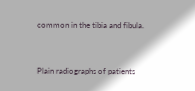common in the tibia and fibula.


Plain radiographs of patients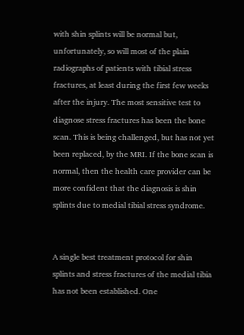with shin splints will be normal but, unfortunately, so will most of the plain radiographs of patients with tibial stress fractures, at least during the first few weeks after the injury. The most sensitive test to diagnose stress fractures has been the bone scan. This is being challenged, but has not yet been replaced, by the MRI. If the bone scan is normal, then the health care provider can be more confident that the diagnosis is shin splints due to medial tibial stress syndrome.


A single best treatment protocol for shin splints and stress fractures of the medial tibia has not been established. One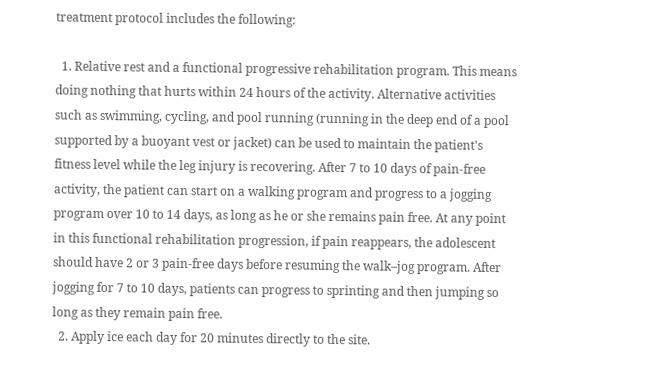treatment protocol includes the following:

  1. Relative rest and a functional progressive rehabilitation program. This means doing nothing that hurts within 24 hours of the activity. Alternative activities such as swimming, cycling, and pool running (running in the deep end of a pool supported by a buoyant vest or jacket) can be used to maintain the patient's fitness level while the leg injury is recovering. After 7 to 10 days of pain-free activity, the patient can start on a walking program and progress to a jogging program over 10 to 14 days, as long as he or she remains pain free. At any point in this functional rehabilitation progression, if pain reappears, the adolescent should have 2 or 3 pain-free days before resuming the walk–jog program. After jogging for 7 to 10 days, patients can progress to sprinting and then jumping so long as they remain pain free.
  2. Apply ice each day for 20 minutes directly to the site.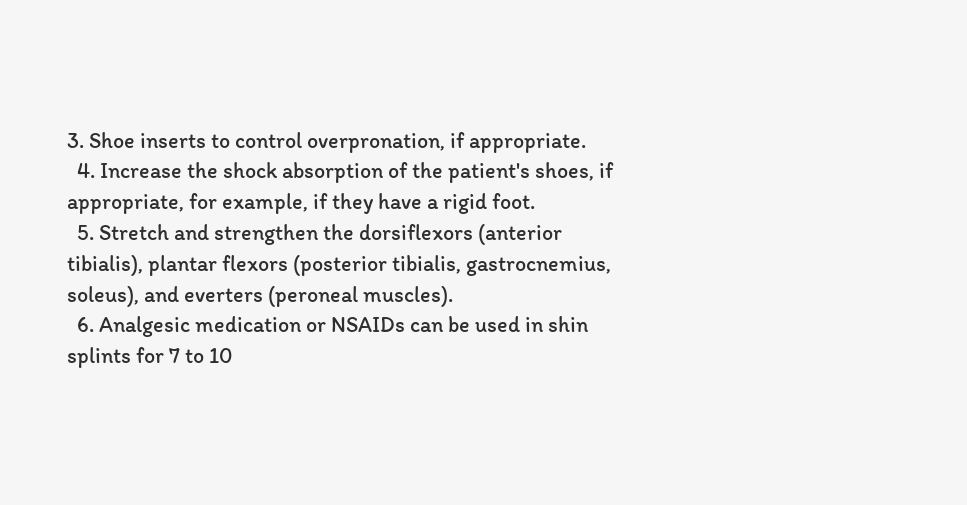3. Shoe inserts to control overpronation, if appropriate.
  4. Increase the shock absorption of the patient's shoes, if appropriate, for example, if they have a rigid foot.
  5. Stretch and strengthen the dorsiflexors (anterior tibialis), plantar flexors (posterior tibialis, gastrocnemius, soleus), and everters (peroneal muscles).
  6. Analgesic medication or NSAIDs can be used in shin splints for 7 to 10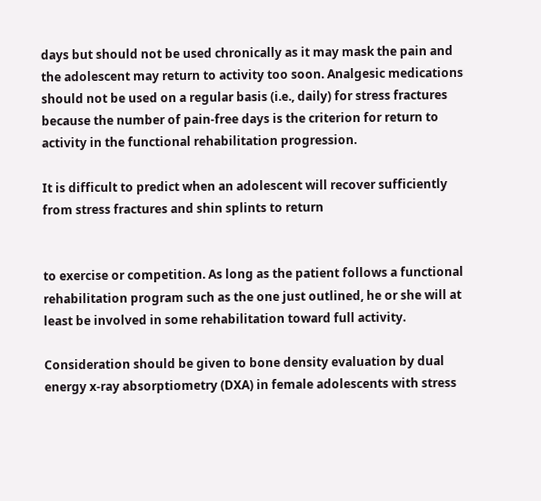days but should not be used chronically as it may mask the pain and the adolescent may return to activity too soon. Analgesic medications should not be used on a regular basis (i.e., daily) for stress fractures because the number of pain-free days is the criterion for return to activity in the functional rehabilitation progression.

It is difficult to predict when an adolescent will recover sufficiently from stress fractures and shin splints to return


to exercise or competition. As long as the patient follows a functional rehabilitation program such as the one just outlined, he or she will at least be involved in some rehabilitation toward full activity.

Consideration should be given to bone density evaluation by dual energy x-ray absorptiometry (DXA) in female adolescents with stress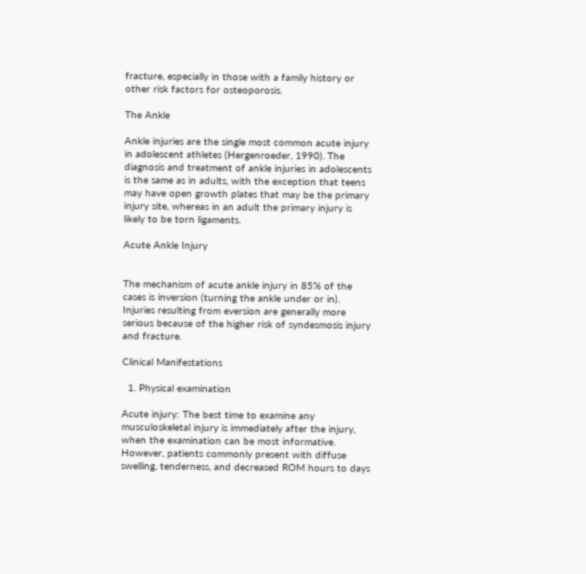fracture, especially in those with a family history or other risk factors for osteoporosis.

The Ankle

Ankle injuries are the single most common acute injury in adolescent athletes (Hergenroeder, 1990). The diagnosis and treatment of ankle injuries in adolescents is the same as in adults, with the exception that teens may have open growth plates that may be the primary injury site, whereas in an adult the primary injury is likely to be torn ligaments.

Acute Ankle Injury


The mechanism of acute ankle injury in 85% of the cases is inversion (turning the ankle under or in). Injuries resulting from eversion are generally more serious because of the higher risk of syndesmosis injury and fracture.

Clinical Manifestations

  1. Physical examination

Acute injury: The best time to examine any musculoskeletal injury is immediately after the injury, when the examination can be most informative. However, patients commonly present with diffuse swelling, tenderness, and decreased ROM hours to days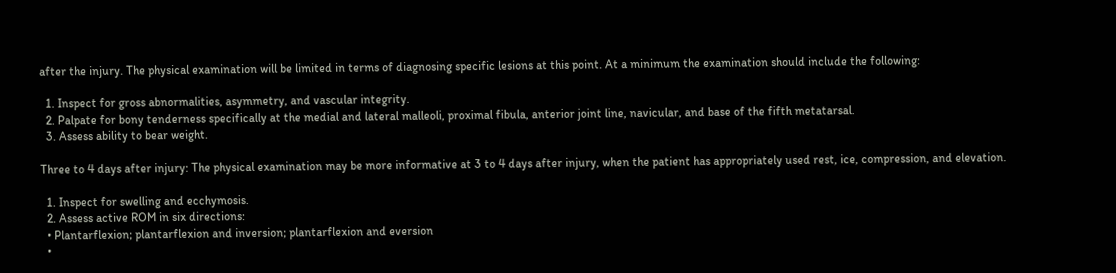after the injury. The physical examination will be limited in terms of diagnosing specific lesions at this point. At a minimum the examination should include the following:

  1. Inspect for gross abnormalities, asymmetry, and vascular integrity.
  2. Palpate for bony tenderness specifically at the medial and lateral malleoli, proximal fibula, anterior joint line, navicular, and base of the fifth metatarsal.
  3. Assess ability to bear weight.

Three to 4 days after injury: The physical examination may be more informative at 3 to 4 days after injury, when the patient has appropriately used rest, ice, compression, and elevation.

  1. Inspect for swelling and ecchymosis.
  2. Assess active ROM in six directions:
  • Plantarflexion; plantarflexion and inversion; plantarflexion and eversion
  •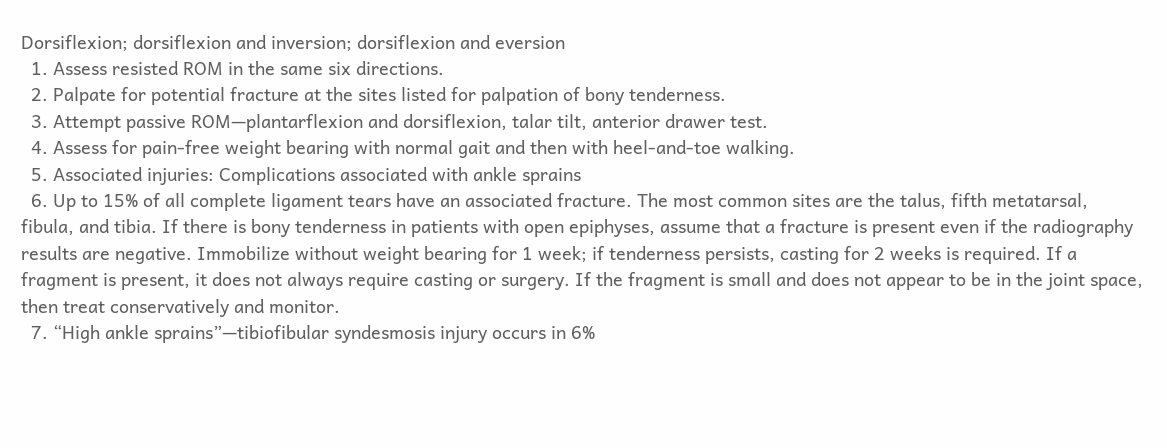Dorsiflexion; dorsiflexion and inversion; dorsiflexion and eversion
  1. Assess resisted ROM in the same six directions.
  2. Palpate for potential fracture at the sites listed for palpation of bony tenderness.
  3. Attempt passive ROM—plantarflexion and dorsiflexion, talar tilt, anterior drawer test.
  4. Assess for pain-free weight bearing with normal gait and then with heel-and-toe walking.
  5. Associated injuries: Complications associated with ankle sprains
  6. Up to 15% of all complete ligament tears have an associated fracture. The most common sites are the talus, fifth metatarsal, fibula, and tibia. If there is bony tenderness in patients with open epiphyses, assume that a fracture is present even if the radiography results are negative. Immobilize without weight bearing for 1 week; if tenderness persists, casting for 2 weeks is required. If a fragment is present, it does not always require casting or surgery. If the fragment is small and does not appear to be in the joint space, then treat conservatively and monitor.
  7. “High ankle sprains”—tibiofibular syndesmosis injury occurs in 6%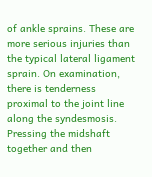of ankle sprains. These are more serious injuries than the typical lateral ligament sprain. On examination, there is tenderness proximal to the joint line along the syndesmosis. Pressing the midshaft together and then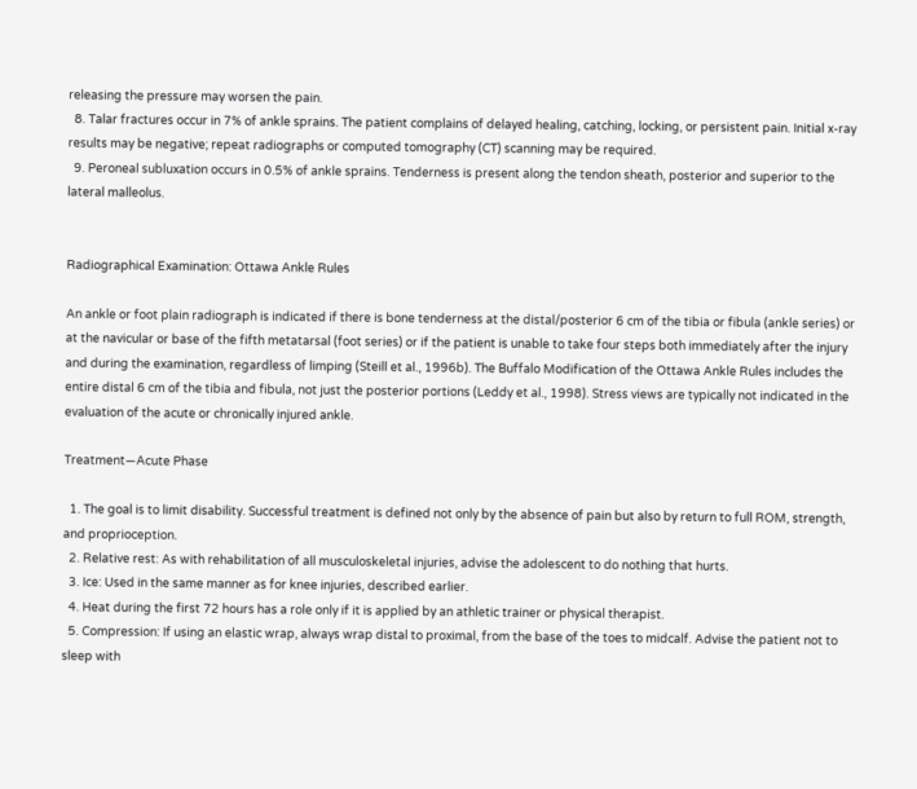releasing the pressure may worsen the pain.
  8. Talar fractures occur in 7% of ankle sprains. The patient complains of delayed healing, catching, locking, or persistent pain. Initial x-ray results may be negative; repeat radiographs or computed tomography (CT) scanning may be required.
  9. Peroneal subluxation occurs in 0.5% of ankle sprains. Tenderness is present along the tendon sheath, posterior and superior to the lateral malleolus.


Radiographical Examination: Ottawa Ankle Rules

An ankle or foot plain radiograph is indicated if there is bone tenderness at the distal/posterior 6 cm of the tibia or fibula (ankle series) or at the navicular or base of the fifth metatarsal (foot series) or if the patient is unable to take four steps both immediately after the injury and during the examination, regardless of limping (Steill et al., 1996b). The Buffalo Modification of the Ottawa Ankle Rules includes the entire distal 6 cm of the tibia and fibula, not just the posterior portions (Leddy et al., 1998). Stress views are typically not indicated in the evaluation of the acute or chronically injured ankle.

Treatment—Acute Phase

  1. The goal is to limit disability. Successful treatment is defined not only by the absence of pain but also by return to full ROM, strength, and proprioception.
  2. Relative rest: As with rehabilitation of all musculoskeletal injuries, advise the adolescent to do nothing that hurts.
  3. Ice: Used in the same manner as for knee injuries, described earlier.
  4. Heat during the first 72 hours has a role only if it is applied by an athletic trainer or physical therapist.
  5. Compression: If using an elastic wrap, always wrap distal to proximal, from the base of the toes to midcalf. Advise the patient not to sleep with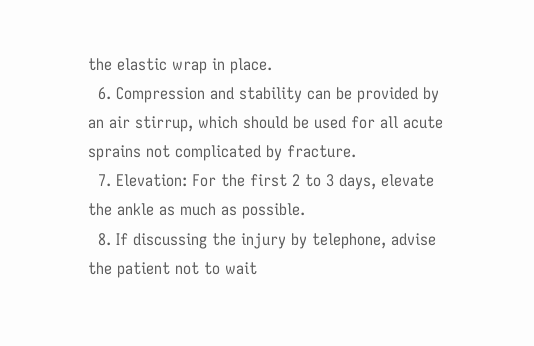the elastic wrap in place.
  6. Compression and stability can be provided by an air stirrup, which should be used for all acute sprains not complicated by fracture.
  7. Elevation: For the first 2 to 3 days, elevate the ankle as much as possible.
  8. If discussing the injury by telephone, advise the patient not to wait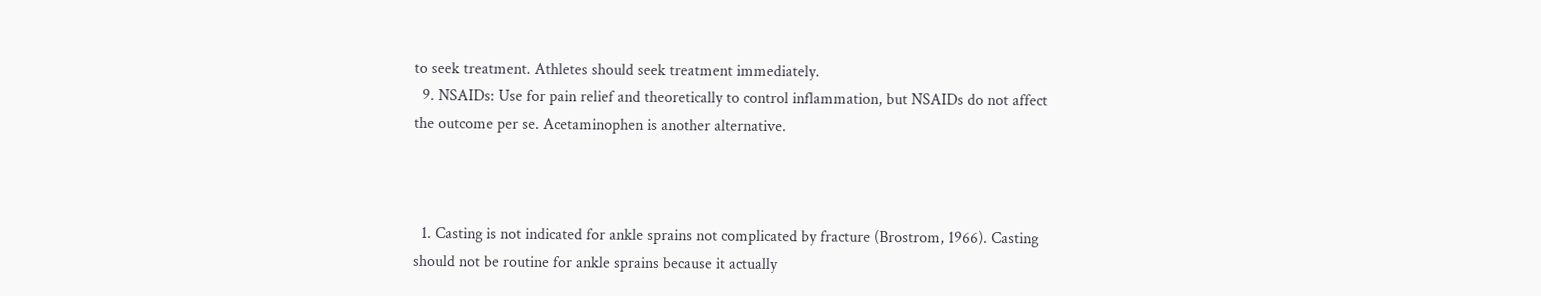to seek treatment. Athletes should seek treatment immediately.
  9. NSAIDs: Use for pain relief and theoretically to control inflammation, but NSAIDs do not affect the outcome per se. Acetaminophen is another alternative.



  1. Casting is not indicated for ankle sprains not complicated by fracture (Brostrom, 1966). Casting should not be routine for ankle sprains because it actually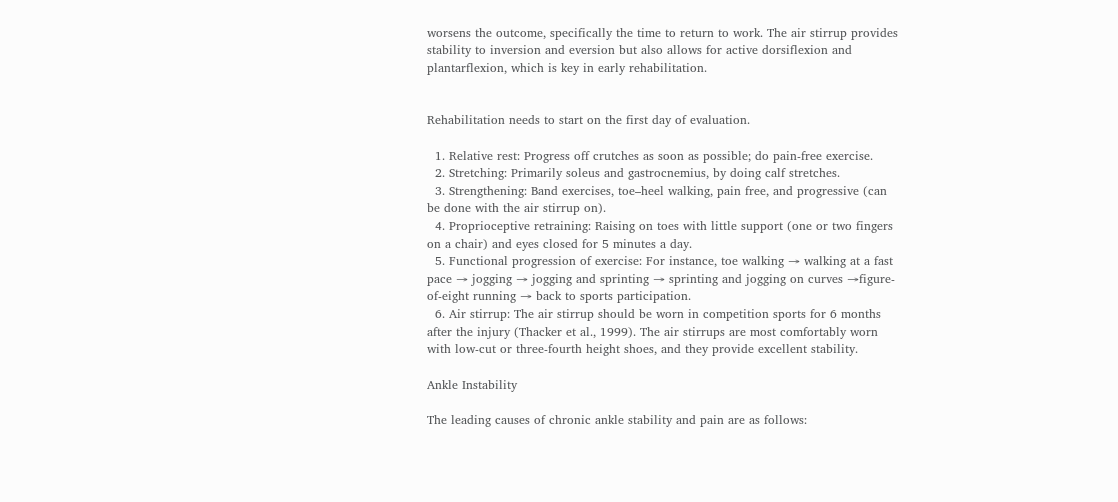worsens the outcome, specifically the time to return to work. The air stirrup provides stability to inversion and eversion but also allows for active dorsiflexion and plantarflexion, which is key in early rehabilitation.


Rehabilitation needs to start on the first day of evaluation.

  1. Relative rest: Progress off crutches as soon as possible; do pain-free exercise.
  2. Stretching: Primarily soleus and gastrocnemius, by doing calf stretches.
  3. Strengthening: Band exercises, toe–heel walking, pain free, and progressive (can be done with the air stirrup on).
  4. Proprioceptive retraining: Raising on toes with little support (one or two fingers on a chair) and eyes closed for 5 minutes a day.
  5. Functional progression of exercise: For instance, toe walking → walking at a fast pace → jogging → jogging and sprinting → sprinting and jogging on curves →figure-of-eight running → back to sports participation.
  6. Air stirrup: The air stirrup should be worn in competition sports for 6 months after the injury (Thacker et al., 1999). The air stirrups are most comfortably worn with low-cut or three-fourth height shoes, and they provide excellent stability.

Ankle Instability

The leading causes of chronic ankle stability and pain are as follows: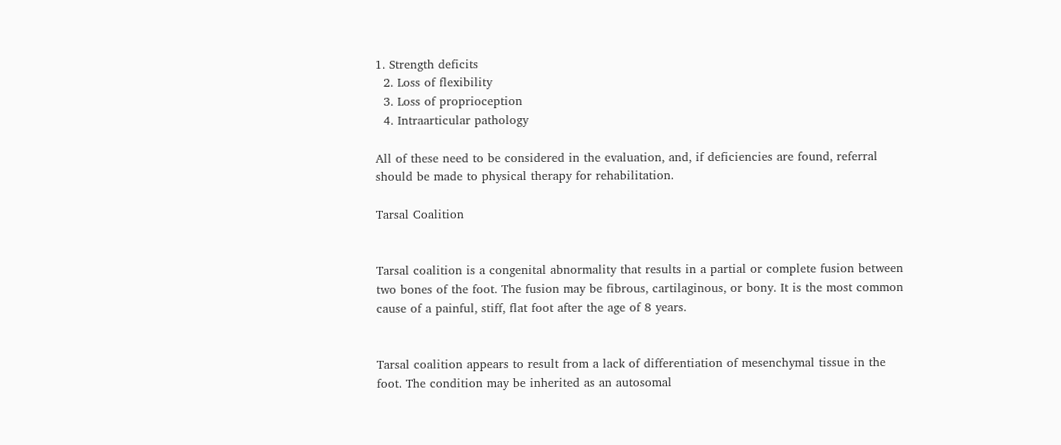1. Strength deficits
  2. Loss of flexibility
  3. Loss of proprioception
  4. Intraarticular pathology

All of these need to be considered in the evaluation, and, if deficiencies are found, referral should be made to physical therapy for rehabilitation.

Tarsal Coalition


Tarsal coalition is a congenital abnormality that results in a partial or complete fusion between two bones of the foot. The fusion may be fibrous, cartilaginous, or bony. It is the most common cause of a painful, stiff, flat foot after the age of 8 years.


Tarsal coalition appears to result from a lack of differentiation of mesenchymal tissue in the foot. The condition may be inherited as an autosomal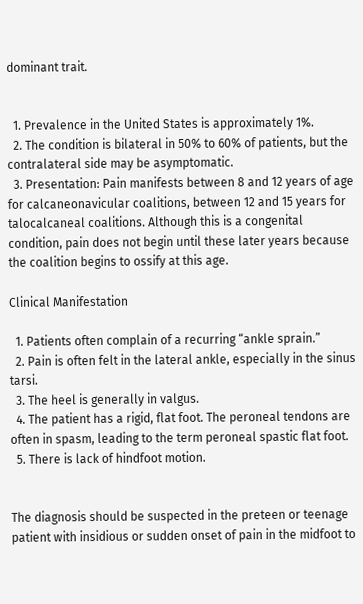dominant trait.


  1. Prevalence in the United States is approximately 1%.
  2. The condition is bilateral in 50% to 60% of patients, but the contralateral side may be asymptomatic.
  3. Presentation: Pain manifests between 8 and 12 years of age for calcaneonavicular coalitions, between 12 and 15 years for talocalcaneal coalitions. Although this is a congenital condition, pain does not begin until these later years because the coalition begins to ossify at this age.

Clinical Manifestation

  1. Patients often complain of a recurring “ankle sprain.”
  2. Pain is often felt in the lateral ankle, especially in the sinus tarsi.
  3. The heel is generally in valgus.
  4. The patient has a rigid, flat foot. The peroneal tendons are often in spasm, leading to the term peroneal spastic flat foot.
  5. There is lack of hindfoot motion.


The diagnosis should be suspected in the preteen or teenage patient with insidious or sudden onset of pain in the midfoot to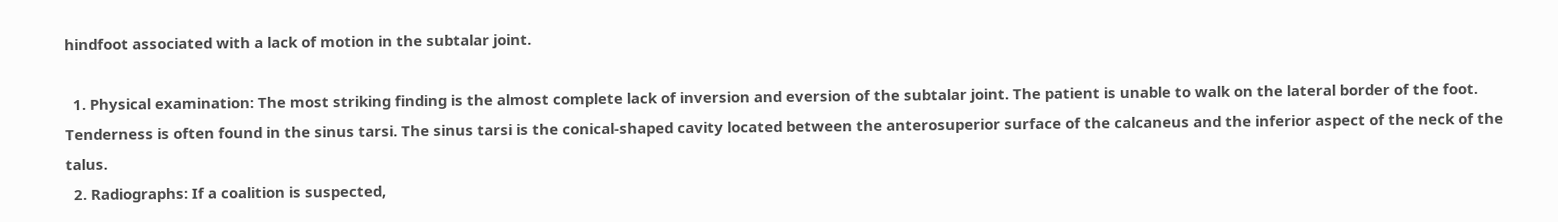hindfoot associated with a lack of motion in the subtalar joint.

  1. Physical examination: The most striking finding is the almost complete lack of inversion and eversion of the subtalar joint. The patient is unable to walk on the lateral border of the foot. Tenderness is often found in the sinus tarsi. The sinus tarsi is the conical-shaped cavity located between the anterosuperior surface of the calcaneus and the inferior aspect of the neck of the talus.
  2. Radiographs: If a coalition is suspected,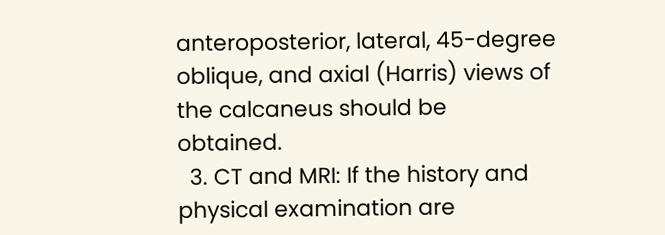anteroposterior, lateral, 45-degree oblique, and axial (Harris) views of the calcaneus should be obtained.
  3. CT and MRI: If the history and physical examination are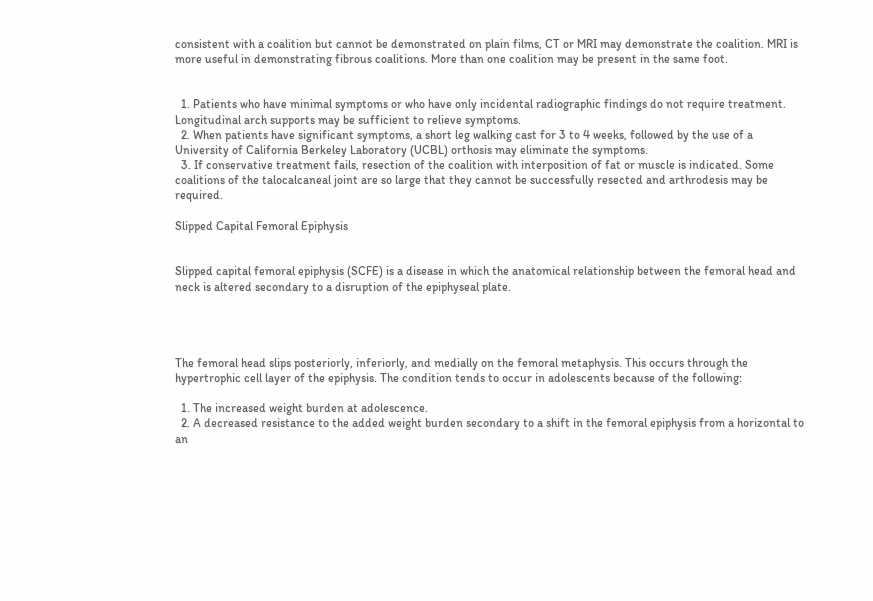consistent with a coalition but cannot be demonstrated on plain films, CT or MRI may demonstrate the coalition. MRI is more useful in demonstrating fibrous coalitions. More than one coalition may be present in the same foot.


  1. Patients who have minimal symptoms or who have only incidental radiographic findings do not require treatment. Longitudinal arch supports may be sufficient to relieve symptoms.
  2. When patients have significant symptoms, a short leg walking cast for 3 to 4 weeks, followed by the use of a University of California Berkeley Laboratory (UCBL) orthosis may eliminate the symptoms.
  3. If conservative treatment fails, resection of the coalition with interposition of fat or muscle is indicated. Some coalitions of the talocalcaneal joint are so large that they cannot be successfully resected and arthrodesis may be required.

Slipped Capital Femoral Epiphysis


Slipped capital femoral epiphysis (SCFE) is a disease in which the anatomical relationship between the femoral head and neck is altered secondary to a disruption of the epiphyseal plate.




The femoral head slips posteriorly, inferiorly, and medially on the femoral metaphysis. This occurs through the hypertrophic cell layer of the epiphysis. The condition tends to occur in adolescents because of the following:

  1. The increased weight burden at adolescence.
  2. A decreased resistance to the added weight burden secondary to a shift in the femoral epiphysis from a horizontal to an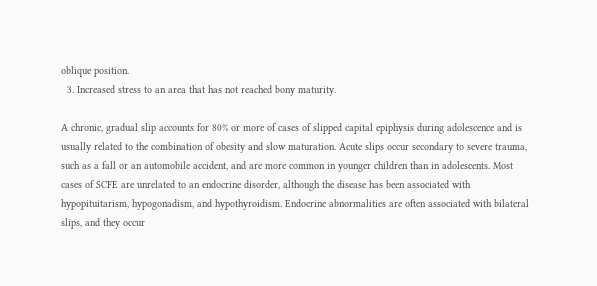oblique position.
  3. Increased stress to an area that has not reached bony maturity.

A chronic, gradual slip accounts for 80% or more of cases of slipped capital epiphysis during adolescence and is usually related to the combination of obesity and slow maturation. Acute slips occur secondary to severe trauma, such as a fall or an automobile accident, and are more common in younger children than in adolescents. Most cases of SCFE are unrelated to an endocrine disorder, although the disease has been associated with hypopituitarism, hypogonadism, and hypothyroidism. Endocrine abnormalities are often associated with bilateral slips, and they occur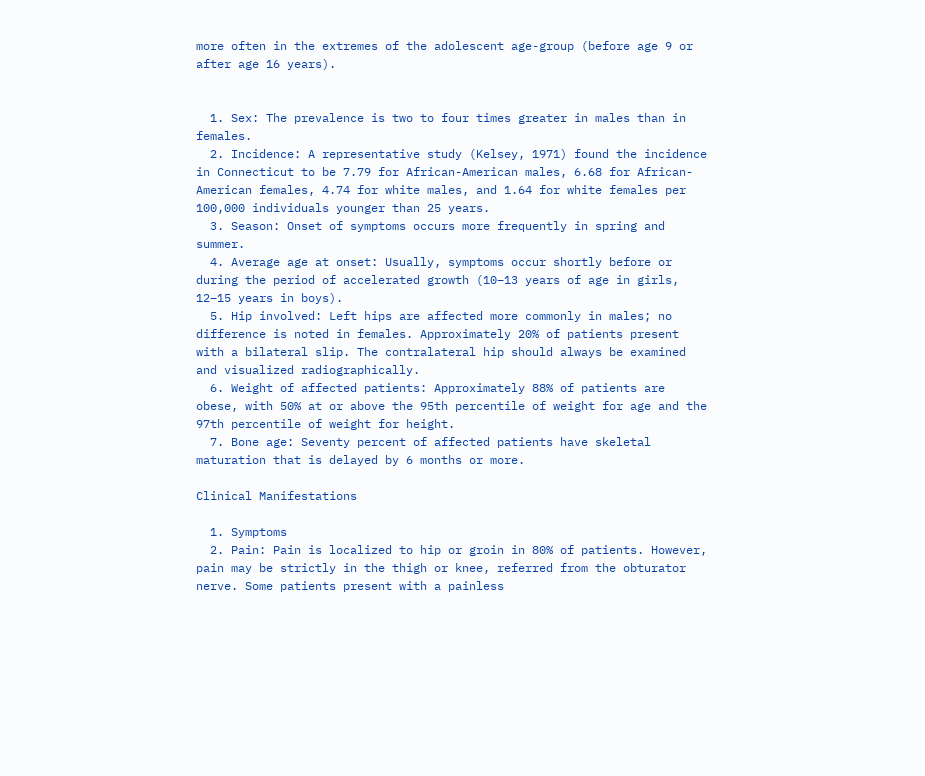more often in the extremes of the adolescent age-group (before age 9 or after age 16 years).


  1. Sex: The prevalence is two to four times greater in males than in females.
  2. Incidence: A representative study (Kelsey, 1971) found the incidence in Connecticut to be 7.79 for African-American males, 6.68 for African-American females, 4.74 for white males, and 1.64 for white females per 100,000 individuals younger than 25 years.
  3. Season: Onset of symptoms occurs more frequently in spring and summer.
  4. Average age at onset: Usually, symptoms occur shortly before or during the period of accelerated growth (10–13 years of age in girls, 12–15 years in boys).
  5. Hip involved: Left hips are affected more commonly in males; no difference is noted in females. Approximately 20% of patients present with a bilateral slip. The contralateral hip should always be examined and visualized radiographically.
  6. Weight of affected patients: Approximately 88% of patients are obese, with 50% at or above the 95th percentile of weight for age and the 97th percentile of weight for height.
  7. Bone age: Seventy percent of affected patients have skeletal maturation that is delayed by 6 months or more.

Clinical Manifestations

  1. Symptoms
  2. Pain: Pain is localized to hip or groin in 80% of patients. However, pain may be strictly in the thigh or knee, referred from the obturator nerve. Some patients present with a painless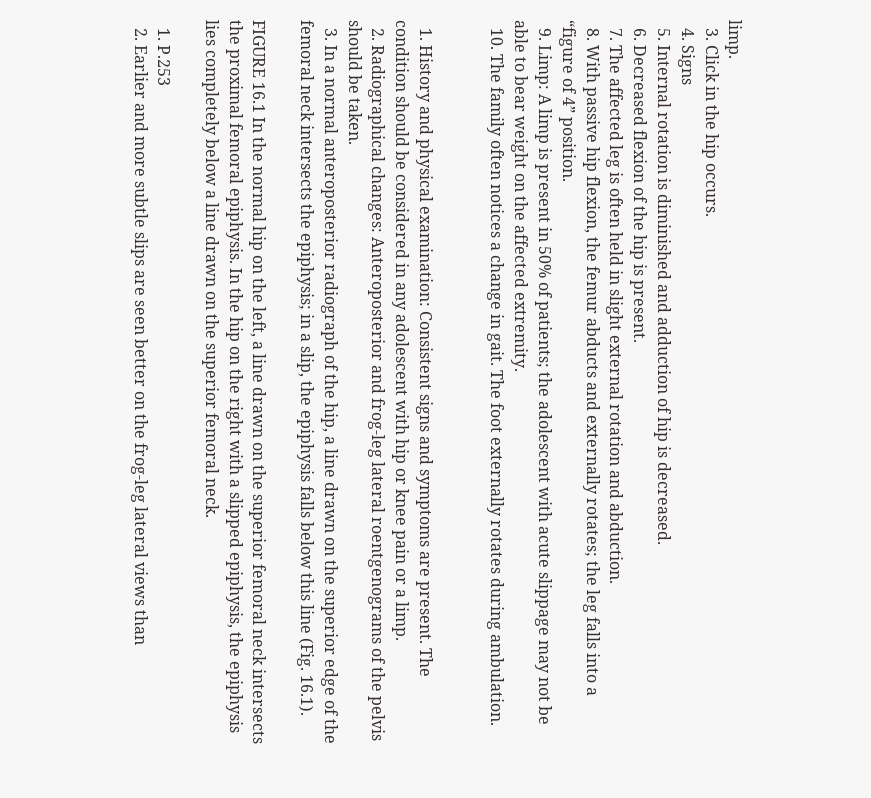limp.
  3. Click in the hip occurs.
  4. Signs
  5. Internal rotation is diminished and adduction of hip is decreased.
  6. Decreased flexion of the hip is present.
  7. The affected leg is often held in slight external rotation and abduction.
  8. With passive hip flexion, the femur abducts and externally rotates; the leg falls into a “figure of 4” position.
  9. Limp: A limp is present in 50% of patients; the adolescent with acute slippage may not be able to bear weight on the affected extremity.
  10. The family often notices a change in gait. The foot externally rotates during ambulation.


  1. History and physical examination: Consistent signs and symptoms are present. The condition should be considered in any adolescent with hip or knee pain or a limp.
  2. Radiographical changes: Anteroposterior and frog-leg lateral roentgenograms of the pelvis should be taken.
  3. In a normal anteroposterior radiograph of the hip, a line drawn on the superior edge of the femoral neck intersects the epiphysis; in a slip, the epiphysis falls below this line (Fig. 16.1).

FIGURE 16.1 In the normal hip on the left, a line drawn on the superior femoral neck intersects the proximal femoral epiphysis. In the hip on the right with a slipped epiphysis, the epiphysis lies completely below a line drawn on the superior femoral neck.

  1. P.253
  2. Earlier and more subtle slips are seen better on the frog-leg lateral views than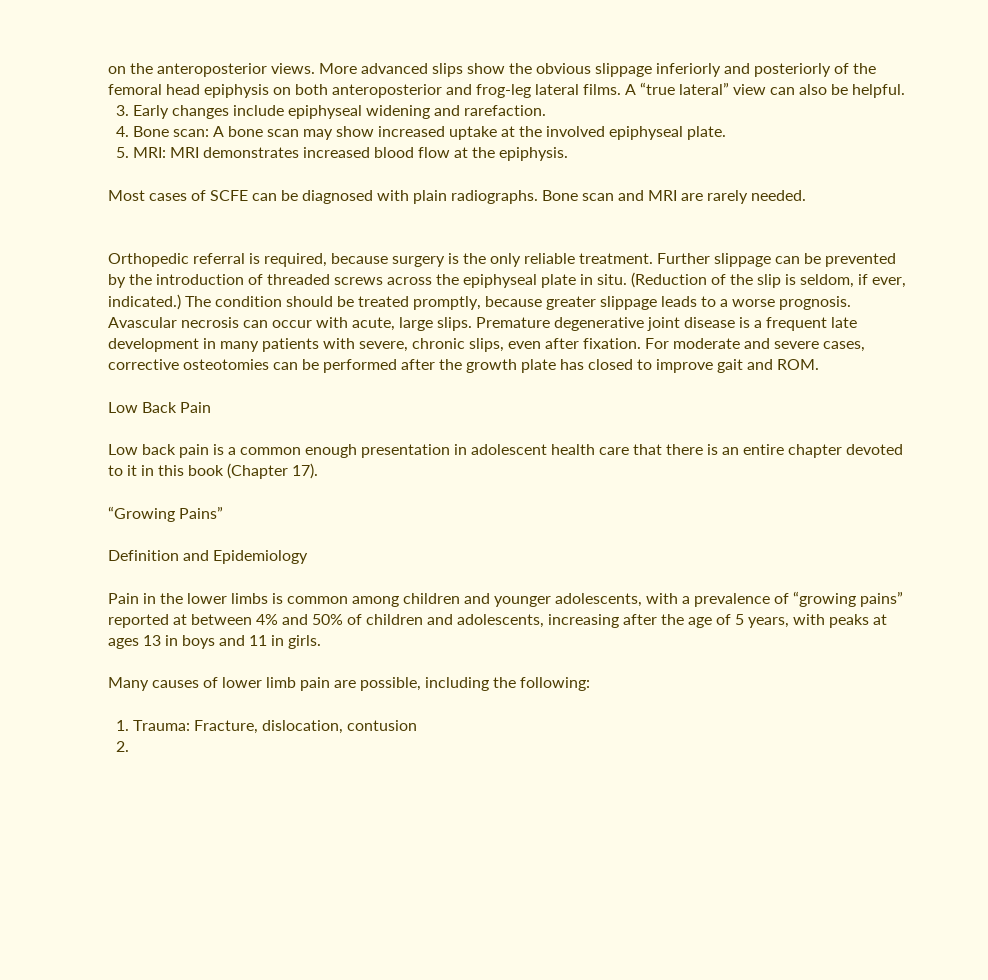on the anteroposterior views. More advanced slips show the obvious slippage inferiorly and posteriorly of the femoral head epiphysis on both anteroposterior and frog-leg lateral films. A “true lateral” view can also be helpful.
  3. Early changes include epiphyseal widening and rarefaction.
  4. Bone scan: A bone scan may show increased uptake at the involved epiphyseal plate.
  5. MRI: MRI demonstrates increased blood flow at the epiphysis.

Most cases of SCFE can be diagnosed with plain radiographs. Bone scan and MRI are rarely needed.


Orthopedic referral is required, because surgery is the only reliable treatment. Further slippage can be prevented by the introduction of threaded screws across the epiphyseal plate in situ. (Reduction of the slip is seldom, if ever, indicated.) The condition should be treated promptly, because greater slippage leads to a worse prognosis. Avascular necrosis can occur with acute, large slips. Premature degenerative joint disease is a frequent late development in many patients with severe, chronic slips, even after fixation. For moderate and severe cases, corrective osteotomies can be performed after the growth plate has closed to improve gait and ROM.

Low Back Pain

Low back pain is a common enough presentation in adolescent health care that there is an entire chapter devoted to it in this book (Chapter 17).

“Growing Pains”

Definition and Epidemiology

Pain in the lower limbs is common among children and younger adolescents, with a prevalence of “growing pains” reported at between 4% and 50% of children and adolescents, increasing after the age of 5 years, with peaks at ages 13 in boys and 11 in girls.

Many causes of lower limb pain are possible, including the following:

  1. Trauma: Fracture, dislocation, contusion
  2.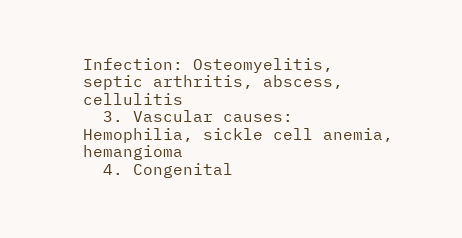Infection: Osteomyelitis, septic arthritis, abscess, cellulitis
  3. Vascular causes: Hemophilia, sickle cell anemia, hemangioma
  4. Congenital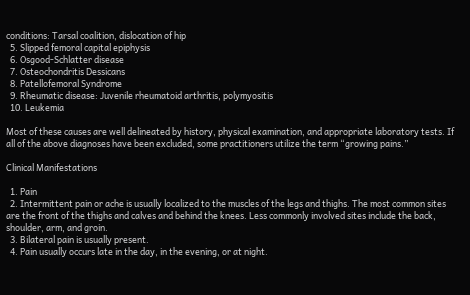conditions: Tarsal coalition, dislocation of hip
  5. Slipped femoral capital epiphysis
  6. Osgood-Schlatter disease
  7. Osteochondritis Dessicans
  8. Patellofemoral Syndrome
  9. Rheumatic disease: Juvenile rheumatoid arthritis, polymyositis
  10. Leukemia

Most of these causes are well delineated by history, physical examination, and appropriate laboratory tests. If all of the above diagnoses have been excluded, some practitioners utilize the term “growing pains.”

Clinical Manifestations

  1. Pain
  2. Intermittent pain or ache is usually localized to the muscles of the legs and thighs. The most common sites are the front of the thighs and calves and behind the knees. Less commonly involved sites include the back, shoulder, arm, and groin.
  3. Bilateral pain is usually present.
  4. Pain usually occurs late in the day, in the evening, or at night.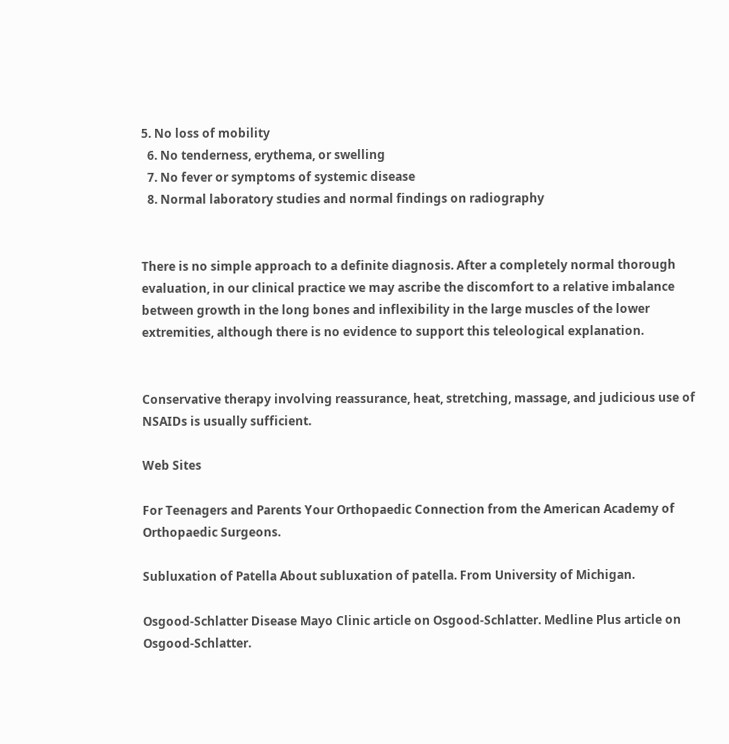5. No loss of mobility
  6. No tenderness, erythema, or swelling
  7. No fever or symptoms of systemic disease
  8. Normal laboratory studies and normal findings on radiography


There is no simple approach to a definite diagnosis. After a completely normal thorough evaluation, in our clinical practice we may ascribe the discomfort to a relative imbalance between growth in the long bones and inflexibility in the large muscles of the lower extremities, although there is no evidence to support this teleological explanation.


Conservative therapy involving reassurance, heat, stretching, massage, and judicious use of NSAIDs is usually sufficient.

Web Sites

For Teenagers and Parents Your Orthopaedic Connection from the American Academy of Orthopaedic Surgeons.

Subluxation of Patella About subluxation of patella. From University of Michigan.

Osgood-Schlatter Disease Mayo Clinic article on Osgood-Schlatter. Medline Plus article on Osgood-Schlatter.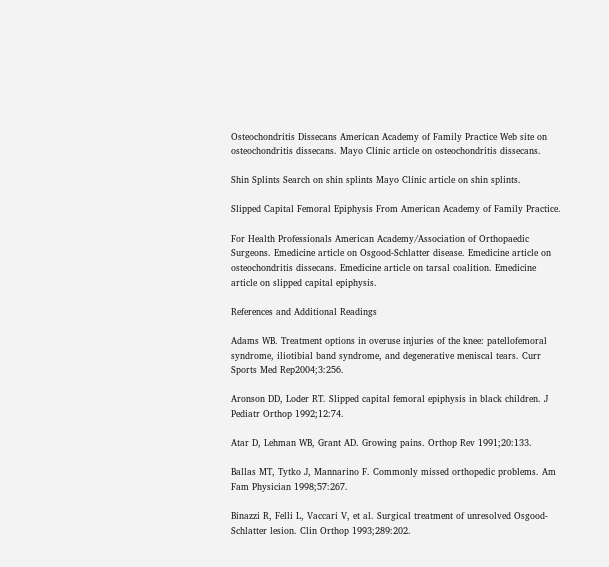Osteochondritis Dissecans American Academy of Family Practice Web site on osteochondritis dissecans. Mayo Clinic article on osteochondritis dissecans.

Shin Splints Search on shin splints Mayo Clinic article on shin splints.

Slipped Capital Femoral Epiphysis From American Academy of Family Practice.

For Health Professionals American Academy/Association of Orthopaedic Surgeons. Emedicine article on Osgood-Schlatter disease. Emedicine article on osteochondritis dissecans. Emedicine article on tarsal coalition. Emedicine article on slipped capital epiphysis.

References and Additional Readings

Adams WB. Treatment options in overuse injuries of the knee: patellofemoral syndrome, iliotibial band syndrome, and degenerative meniscal tears. Curr Sports Med Rep2004;3:256.

Aronson DD, Loder RT. Slipped capital femoral epiphysis in black children. J Pediatr Orthop 1992;12:74.

Atar D, Lehman WB, Grant AD. Growing pains. Orthop Rev 1991;20:133.

Ballas MT, Tytko J, Mannarino F. Commonly missed orthopedic problems. Am Fam Physician 1998;57:267.

Binazzi R, Felli L, Vaccari V, et al. Surgical treatment of unresolved Osgood-Schlatter lesion. Clin Orthop 1993;289:202.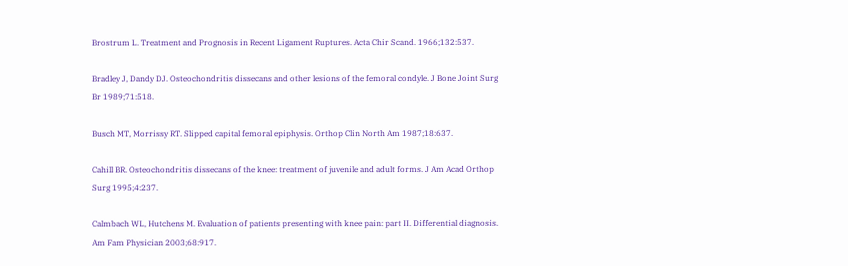Brostrum L. Treatment and Prognosis in Recent Ligament Ruptures. Acta Chir Scand. 1966;132:537.

Bradley J, Dandy DJ. Osteochondritis dissecans and other lesions of the femoral condyle. J Bone Joint Surg Br 1989;71:518.

Busch MT, Morrissy RT. Slipped capital femoral epiphysis. Orthop Clin North Am 1987;18:637.

Cahill BR. Osteochondritis dissecans of the knee: treatment of juvenile and adult forms. J Am Acad Orthop Surg 1995;4:237.

Calmbach WL, Hutchens M. Evaluation of patients presenting with knee pain: part II. Differential diagnosis. Am Fam Physician 2003;68:917.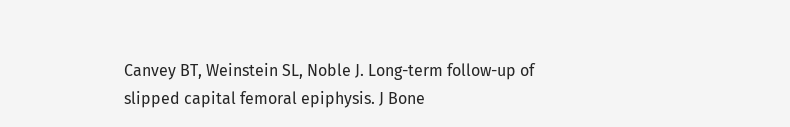Canvey BT, Weinstein SL, Noble J. Long-term follow-up of slipped capital femoral epiphysis. J Bone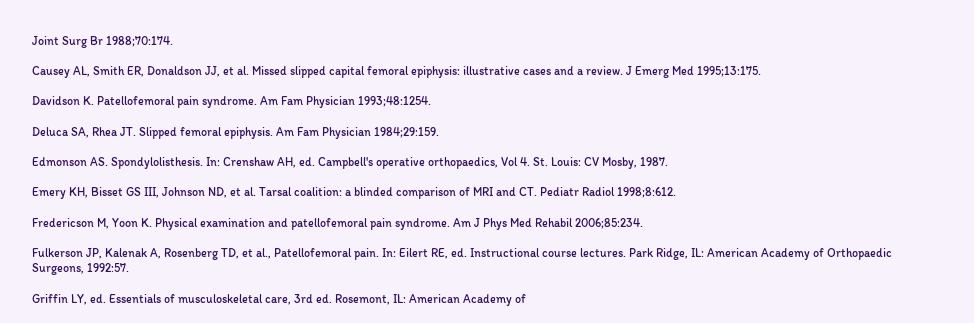Joint Surg Br 1988;70:174.

Causey AL, Smith ER, Donaldson JJ, et al. Missed slipped capital femoral epiphysis: illustrative cases and a review. J Emerg Med 1995;13:175.

Davidson K. Patellofemoral pain syndrome. Am Fam Physician 1993;48:1254.

Deluca SA, Rhea JT. Slipped femoral epiphysis. Am Fam Physician 1984;29:159.

Edmonson AS. Spondylolisthesis. In: Crenshaw AH, ed. Campbell's operative orthopaedics, Vol 4. St. Louis: CV Mosby, 1987.

Emery KH, Bisset GS III, Johnson ND, et al. Tarsal coalition: a blinded comparison of MRI and CT. Pediatr Radiol 1998;8:612.

Fredericson M, Yoon K. Physical examination and patellofemoral pain syndrome. Am J Phys Med Rehabil 2006;85:234.

Fulkerson JP, Kalenak A, Rosenberg TD, et al., Patellofemoral pain. In: Eilert RE, ed. Instructional course lectures. Park Ridge, IL: American Academy of Orthopaedic Surgeons, 1992:57.

Griffin LY, ed. Essentials of musculoskeletal care, 3rd ed. Rosemont, IL: American Academy of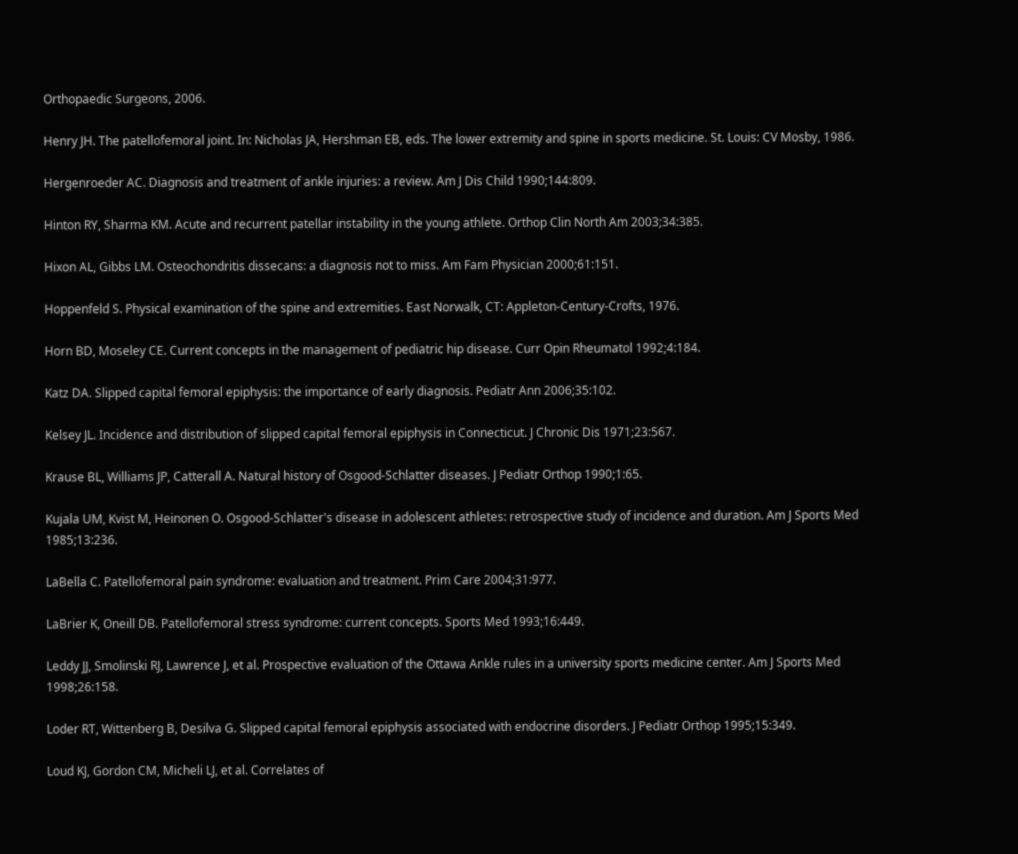Orthopaedic Surgeons, 2006.

Henry JH. The patellofemoral joint. In: Nicholas JA, Hershman EB, eds. The lower extremity and spine in sports medicine. St. Louis: CV Mosby, 1986.

Hergenroeder AC. Diagnosis and treatment of ankle injuries: a review. Am J Dis Child 1990;144:809.

Hinton RY, Sharma KM. Acute and recurrent patellar instability in the young athlete. Orthop Clin North Am 2003;34:385.

Hixon AL, Gibbs LM. Osteochondritis dissecans: a diagnosis not to miss. Am Fam Physician 2000;61:151.

Hoppenfeld S. Physical examination of the spine and extremities. East Norwalk, CT: Appleton-Century-Crofts, 1976.

Horn BD, Moseley CE. Current concepts in the management of pediatric hip disease. Curr Opin Rheumatol 1992;4:184.

Katz DA. Slipped capital femoral epiphysis: the importance of early diagnosis. Pediatr Ann 2006;35:102.

Kelsey JL. Incidence and distribution of slipped capital femoral epiphysis in Connecticut. J Chronic Dis 1971;23:567.

Krause BL, Williams JP, Catterall A. Natural history of Osgood-Schlatter diseases. J Pediatr Orthop 1990;1:65.

Kujala UM, Kvist M, Heinonen O. Osgood-Schlatter's disease in adolescent athletes: retrospective study of incidence and duration. Am J Sports Med 1985;13:236.

LaBella C. Patellofemoral pain syndrome: evaluation and treatment. Prim Care 2004;31:977.

LaBrier K, Oneill DB. Patellofemoral stress syndrome: current concepts. Sports Med 1993;16:449.

Leddy JJ, Smolinski RJ, Lawrence J, et al. Prospective evaluation of the Ottawa Ankle rules in a university sports medicine center. Am J Sports Med 1998;26:158.

Loder RT, Wittenberg B, Desilva G. Slipped capital femoral epiphysis associated with endocrine disorders. J Pediatr Orthop 1995;15:349.

Loud KJ, Gordon CM, Micheli LJ, et al. Correlates of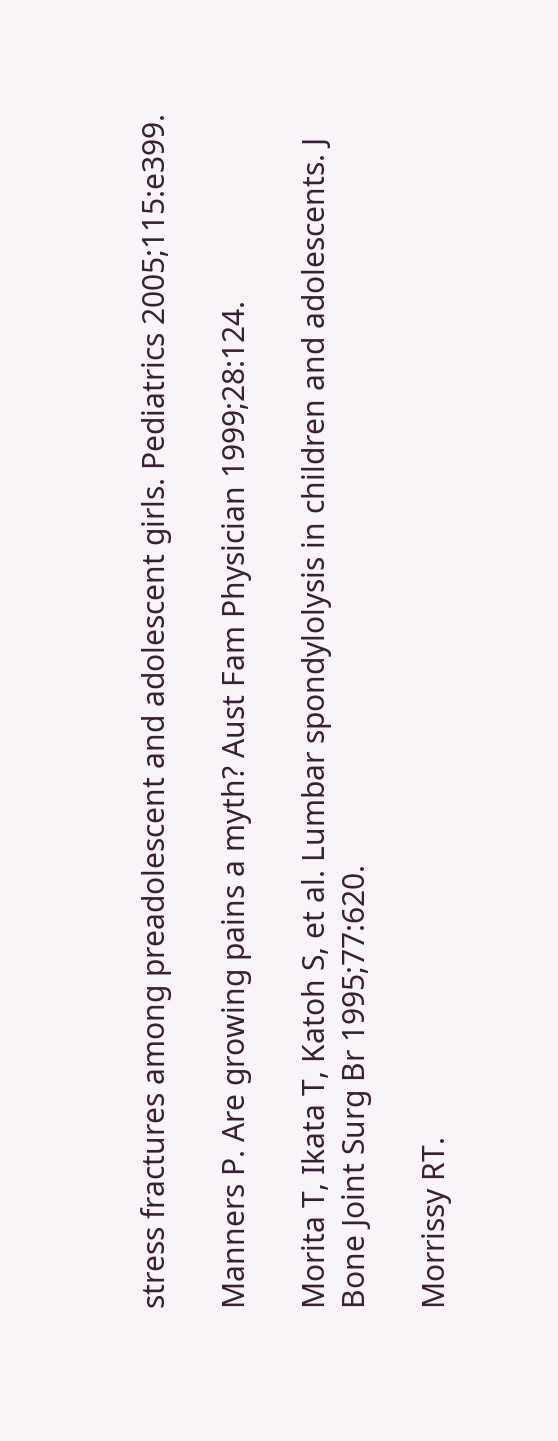stress fractures among preadolescent and adolescent girls. Pediatrics 2005;115:e399.

Manners P. Are growing pains a myth? Aust Fam Physician 1999;28:124.

Morita T, Ikata T, Katoh S, et al. Lumbar spondylolysis in children and adolescents. J Bone Joint Surg Br 1995;77:620.

Morrissy RT.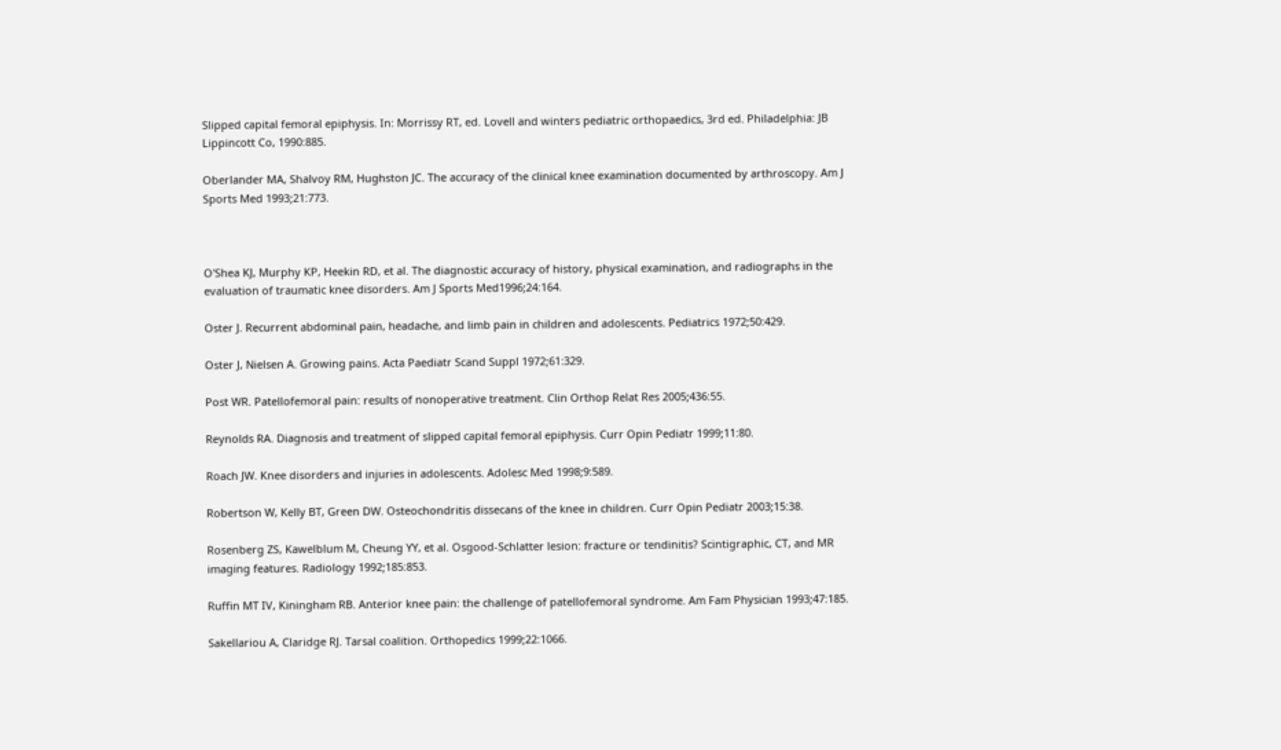Slipped capital femoral epiphysis. In: Morrissy RT, ed. Lovell and winters pediatric orthopaedics, 3rd ed. Philadelphia: JB Lippincott Co, 1990:885.

Oberlander MA, Shalvoy RM, Hughston JC. The accuracy of the clinical knee examination documented by arthroscopy. Am J Sports Med 1993;21:773.



O'Shea KJ, Murphy KP, Heekin RD, et al. The diagnostic accuracy of history, physical examination, and radiographs in the evaluation of traumatic knee disorders. Am J Sports Med1996;24:164.

Oster J. Recurrent abdominal pain, headache, and limb pain in children and adolescents. Pediatrics 1972;50:429.

Oster J, Nielsen A. Growing pains. Acta Paediatr Scand Suppl 1972;61:329.

Post WR. Patellofemoral pain: results of nonoperative treatment. Clin Orthop Relat Res 2005;436:55.

Reynolds RA. Diagnosis and treatment of slipped capital femoral epiphysis. Curr Opin Pediatr 1999;11:80.

Roach JW. Knee disorders and injuries in adolescents. Adolesc Med 1998;9:589.

Robertson W, Kelly BT, Green DW. Osteochondritis dissecans of the knee in children. Curr Opin Pediatr 2003;15:38.

Rosenberg ZS, Kawelblum M, Cheung YY, et al. Osgood-Schlatter lesion: fracture or tendinitis? Scintigraphic, CT, and MR imaging features. Radiology 1992;185:853.

Ruffin MT IV, Kiningham RB. Anterior knee pain: the challenge of patellofemoral syndrome. Am Fam Physician 1993;47:185.

Sakellariou A, Claridge RJ. Tarsal coalition. Orthopedics 1999;22:1066.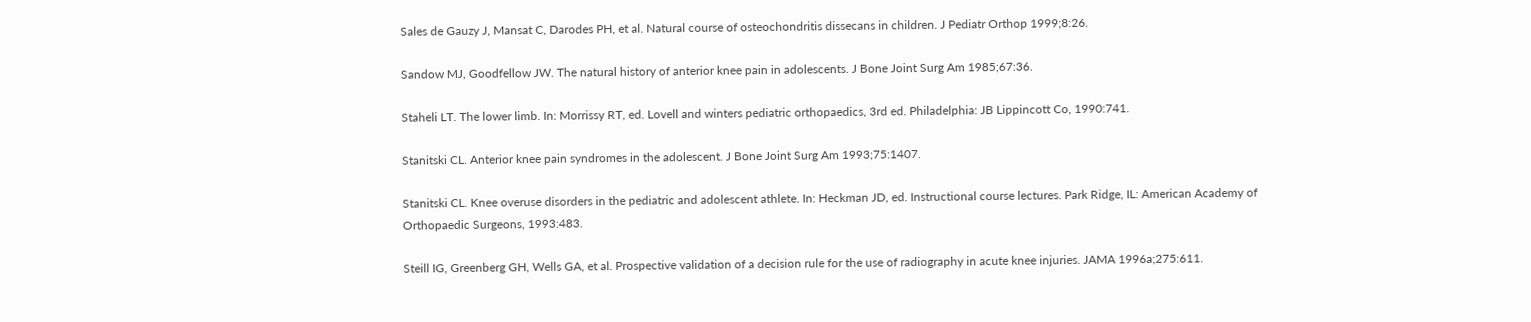Sales de Gauzy J, Mansat C, Darodes PH, et al. Natural course of osteochondritis dissecans in children. J Pediatr Orthop 1999;8:26.

Sandow MJ, Goodfellow JW. The natural history of anterior knee pain in adolescents. J Bone Joint Surg Am 1985;67:36.

Staheli LT. The lower limb. In: Morrissy RT, ed. Lovell and winters pediatric orthopaedics, 3rd ed. Philadelphia: JB Lippincott Co, 1990:741.

Stanitski CL. Anterior knee pain syndromes in the adolescent. J Bone Joint Surg Am 1993;75:1407.

Stanitski CL. Knee overuse disorders in the pediatric and adolescent athlete. In: Heckman JD, ed. Instructional course lectures. Park Ridge, IL: American Academy of Orthopaedic Surgeons, 1993:483.

Steill IG, Greenberg GH, Wells GA, et al. Prospective validation of a decision rule for the use of radiography in acute knee injuries. JAMA 1996a;275:611.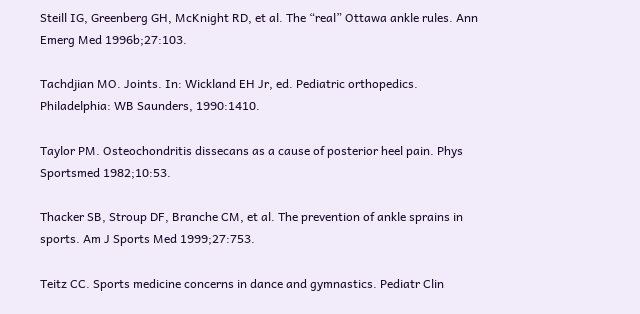Steill IG, Greenberg GH, McKnight RD, et al. The “real” Ottawa ankle rules. Ann Emerg Med 1996b;27:103.

Tachdjian MO. Joints. In: Wickland EH Jr, ed. Pediatric orthopedics. Philadelphia: WB Saunders, 1990:1410.

Taylor PM. Osteochondritis dissecans as a cause of posterior heel pain. Phys Sportsmed 1982;10:53.

Thacker SB, Stroup DF, Branche CM, et al. The prevention of ankle sprains in sports. Am J Sports Med 1999;27:753.

Teitz CC. Sports medicine concerns in dance and gymnastics. Pediatr Clin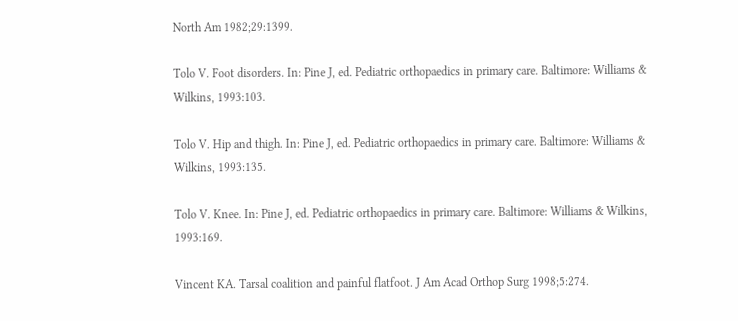North Am 1982;29:1399.

Tolo V. Foot disorders. In: Pine J, ed. Pediatric orthopaedics in primary care. Baltimore: Williams & Wilkins, 1993:103.

Tolo V. Hip and thigh. In: Pine J, ed. Pediatric orthopaedics in primary care. Baltimore: Williams & Wilkins, 1993:135.

Tolo V. Knee. In: Pine J, ed. Pediatric orthopaedics in primary care. Baltimore: Williams & Wilkins, 1993:169.

Vincent KA. Tarsal coalition and painful flatfoot. J Am Acad Orthop Surg 1998;5:274.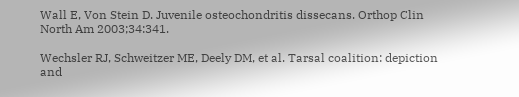Wall E, Von Stein D. Juvenile osteochondritis dissecans. Orthop Clin North Am 2003;34:341.

Wechsler RJ, Schweitzer ME, Deely DM, et al. Tarsal coalition: depiction and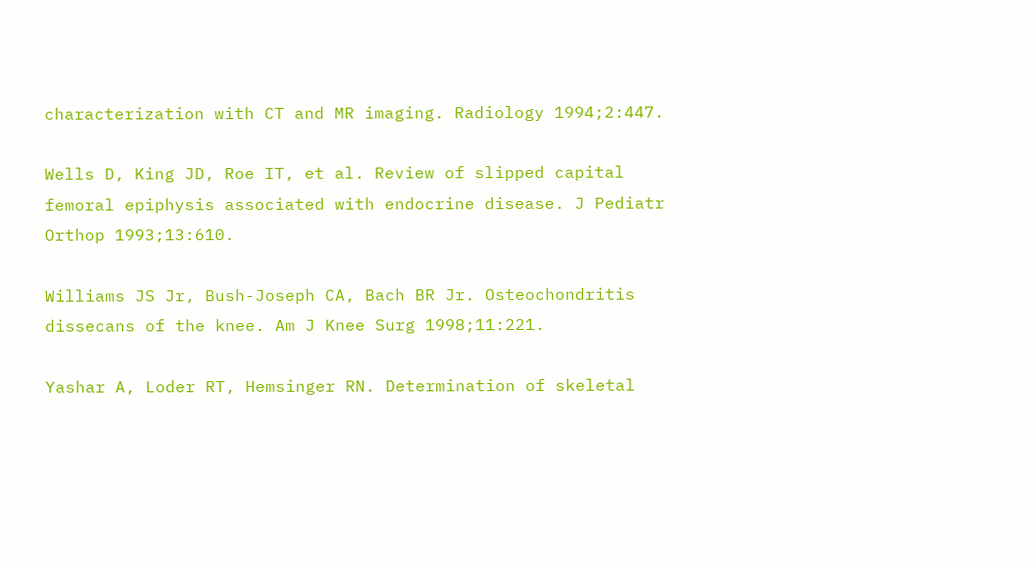characterization with CT and MR imaging. Radiology 1994;2:447.

Wells D, King JD, Roe IT, et al. Review of slipped capital femoral epiphysis associated with endocrine disease. J Pediatr Orthop 1993;13:610.

Williams JS Jr, Bush-Joseph CA, Bach BR Jr. Osteochondritis dissecans of the knee. Am J Knee Surg 1998;11:221.

Yashar A, Loder RT, Hemsinger RN. Determination of skeletal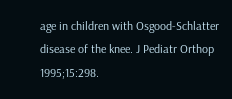age in children with Osgood-Schlatter disease of the knee. J Pediatr Orthop 1995;15:298.